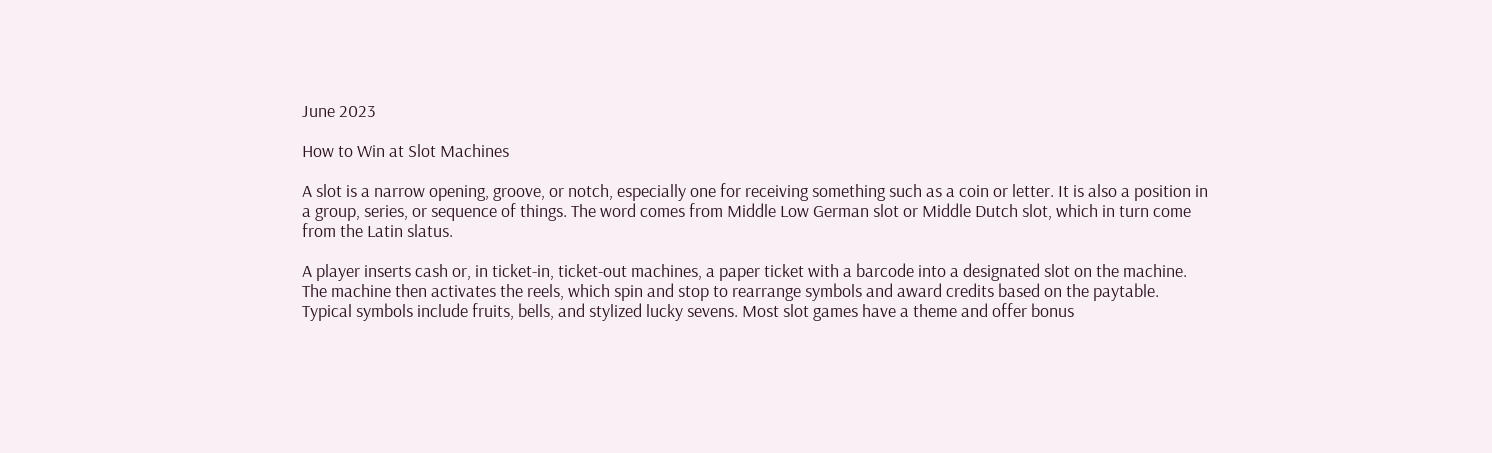June 2023

How to Win at Slot Machines

A slot is a narrow opening, groove, or notch, especially one for receiving something such as a coin or letter. It is also a position in a group, series, or sequence of things. The word comes from Middle Low German slot or Middle Dutch slot, which in turn come from the Latin slatus.

A player inserts cash or, in ticket-in, ticket-out machines, a paper ticket with a barcode into a designated slot on the machine. The machine then activates the reels, which spin and stop to rearrange symbols and award credits based on the paytable. Typical symbols include fruits, bells, and stylized lucky sevens. Most slot games have a theme and offer bonus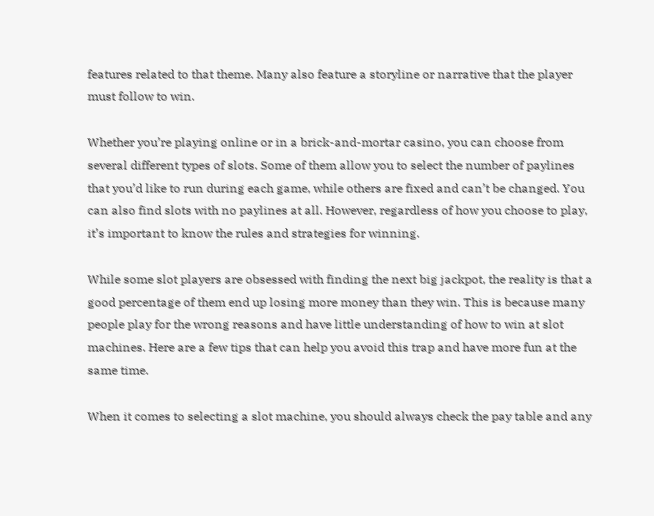features related to that theme. Many also feature a storyline or narrative that the player must follow to win.

Whether you’re playing online or in a brick-and-mortar casino, you can choose from several different types of slots. Some of them allow you to select the number of paylines that you’d like to run during each game, while others are fixed and can’t be changed. You can also find slots with no paylines at all. However, regardless of how you choose to play, it’s important to know the rules and strategies for winning.

While some slot players are obsessed with finding the next big jackpot, the reality is that a good percentage of them end up losing more money than they win. This is because many people play for the wrong reasons and have little understanding of how to win at slot machines. Here are a few tips that can help you avoid this trap and have more fun at the same time.

When it comes to selecting a slot machine, you should always check the pay table and any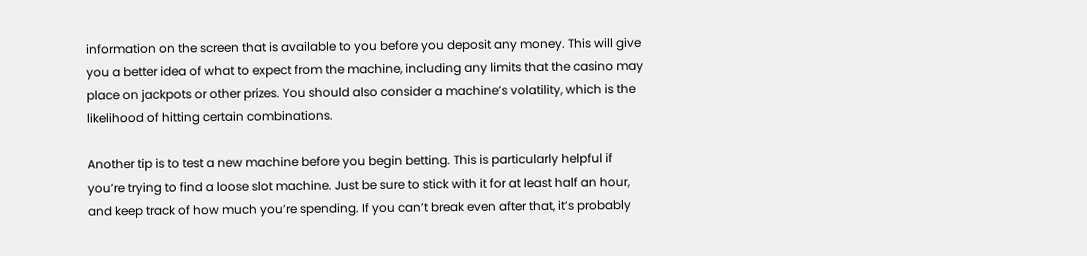information on the screen that is available to you before you deposit any money. This will give you a better idea of what to expect from the machine, including any limits that the casino may place on jackpots or other prizes. You should also consider a machine’s volatility, which is the likelihood of hitting certain combinations.

Another tip is to test a new machine before you begin betting. This is particularly helpful if you’re trying to find a loose slot machine. Just be sure to stick with it for at least half an hour, and keep track of how much you’re spending. If you can’t break even after that, it’s probably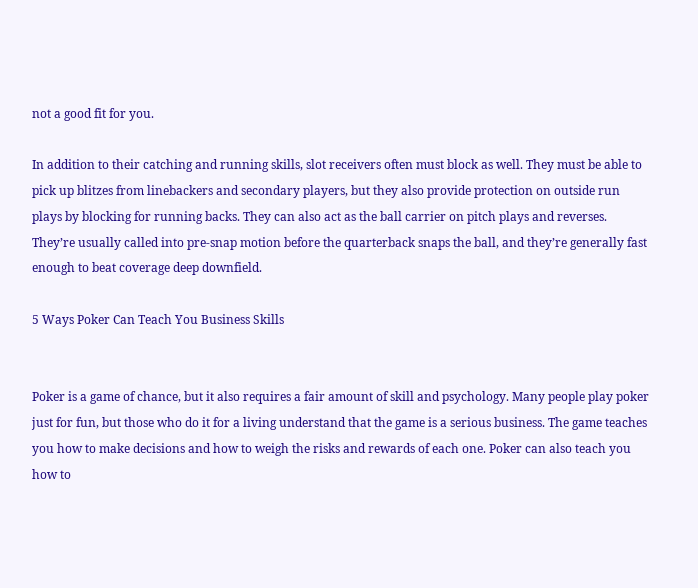not a good fit for you.

In addition to their catching and running skills, slot receivers often must block as well. They must be able to pick up blitzes from linebackers and secondary players, but they also provide protection on outside run plays by blocking for running backs. They can also act as the ball carrier on pitch plays and reverses. They’re usually called into pre-snap motion before the quarterback snaps the ball, and they’re generally fast enough to beat coverage deep downfield.

5 Ways Poker Can Teach You Business Skills


Poker is a game of chance, but it also requires a fair amount of skill and psychology. Many people play poker just for fun, but those who do it for a living understand that the game is a serious business. The game teaches you how to make decisions and how to weigh the risks and rewards of each one. Poker can also teach you how to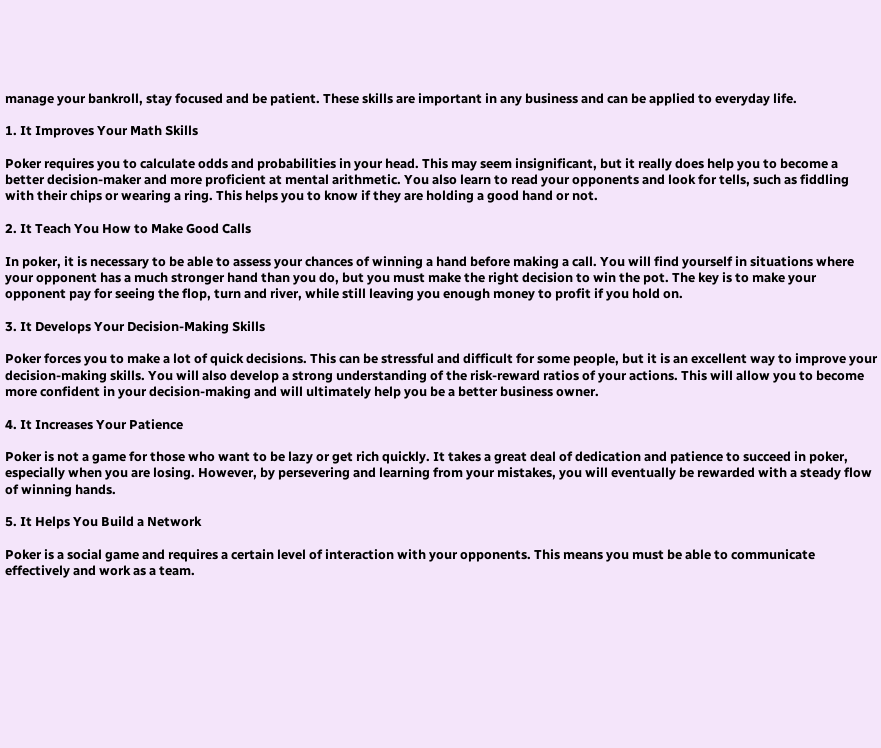manage your bankroll, stay focused and be patient. These skills are important in any business and can be applied to everyday life.

1. It Improves Your Math Skills

Poker requires you to calculate odds and probabilities in your head. This may seem insignificant, but it really does help you to become a better decision-maker and more proficient at mental arithmetic. You also learn to read your opponents and look for tells, such as fiddling with their chips or wearing a ring. This helps you to know if they are holding a good hand or not.

2. It Teach You How to Make Good Calls

In poker, it is necessary to be able to assess your chances of winning a hand before making a call. You will find yourself in situations where your opponent has a much stronger hand than you do, but you must make the right decision to win the pot. The key is to make your opponent pay for seeing the flop, turn and river, while still leaving you enough money to profit if you hold on.

3. It Develops Your Decision-Making Skills

Poker forces you to make a lot of quick decisions. This can be stressful and difficult for some people, but it is an excellent way to improve your decision-making skills. You will also develop a strong understanding of the risk-reward ratios of your actions. This will allow you to become more confident in your decision-making and will ultimately help you be a better business owner.

4. It Increases Your Patience

Poker is not a game for those who want to be lazy or get rich quickly. It takes a great deal of dedication and patience to succeed in poker, especially when you are losing. However, by persevering and learning from your mistakes, you will eventually be rewarded with a steady flow of winning hands.

5. It Helps You Build a Network

Poker is a social game and requires a certain level of interaction with your opponents. This means you must be able to communicate effectively and work as a team.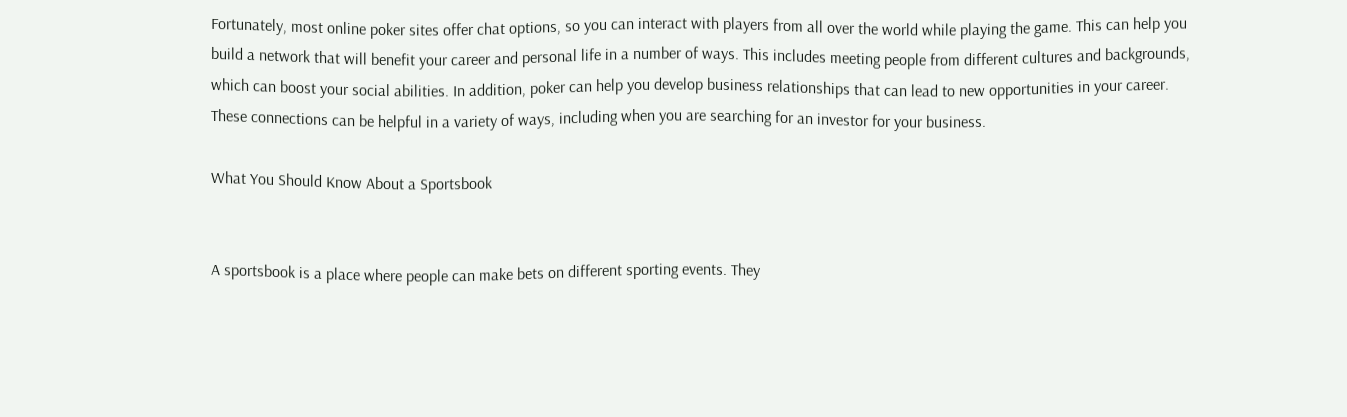Fortunately, most online poker sites offer chat options, so you can interact with players from all over the world while playing the game. This can help you build a network that will benefit your career and personal life in a number of ways. This includes meeting people from different cultures and backgrounds, which can boost your social abilities. In addition, poker can help you develop business relationships that can lead to new opportunities in your career. These connections can be helpful in a variety of ways, including when you are searching for an investor for your business.

What You Should Know About a Sportsbook


A sportsbook is a place where people can make bets on different sporting events. They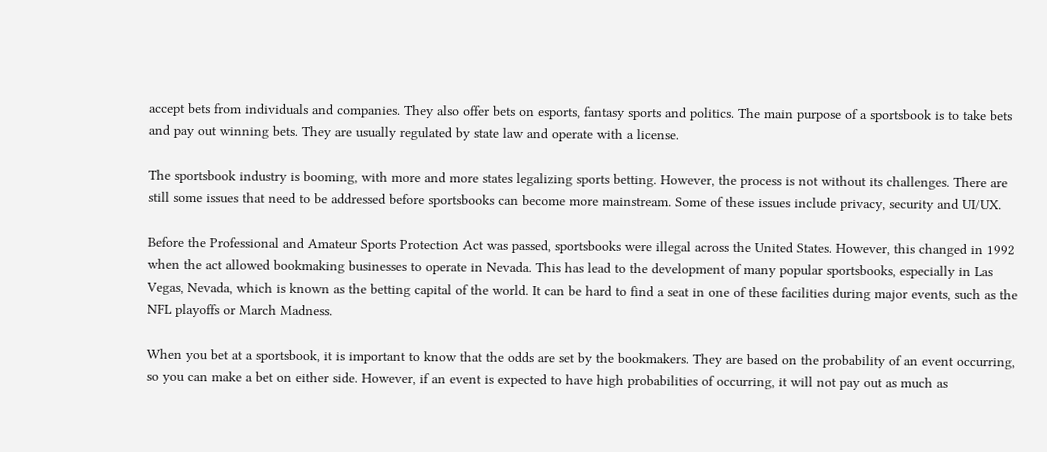accept bets from individuals and companies. They also offer bets on esports, fantasy sports and politics. The main purpose of a sportsbook is to take bets and pay out winning bets. They are usually regulated by state law and operate with a license.

The sportsbook industry is booming, with more and more states legalizing sports betting. However, the process is not without its challenges. There are still some issues that need to be addressed before sportsbooks can become more mainstream. Some of these issues include privacy, security and UI/UX.

Before the Professional and Amateur Sports Protection Act was passed, sportsbooks were illegal across the United States. However, this changed in 1992 when the act allowed bookmaking businesses to operate in Nevada. This has lead to the development of many popular sportsbooks, especially in Las Vegas, Nevada, which is known as the betting capital of the world. It can be hard to find a seat in one of these facilities during major events, such as the NFL playoffs or March Madness.

When you bet at a sportsbook, it is important to know that the odds are set by the bookmakers. They are based on the probability of an event occurring, so you can make a bet on either side. However, if an event is expected to have high probabilities of occurring, it will not pay out as much as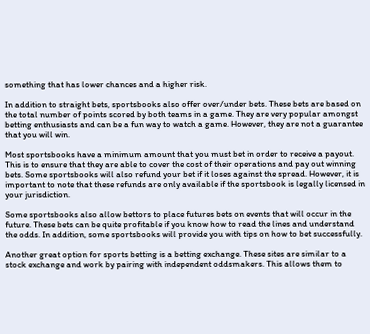something that has lower chances and a higher risk.

In addition to straight bets, sportsbooks also offer over/under bets. These bets are based on the total number of points scored by both teams in a game. They are very popular amongst betting enthusiasts and can be a fun way to watch a game. However, they are not a guarantee that you will win.

Most sportsbooks have a minimum amount that you must bet in order to receive a payout. This is to ensure that they are able to cover the cost of their operations and pay out winning bets. Some sportsbooks will also refund your bet if it loses against the spread. However, it is important to note that these refunds are only available if the sportsbook is legally licensed in your jurisdiction.

Some sportsbooks also allow bettors to place futures bets on events that will occur in the future. These bets can be quite profitable if you know how to read the lines and understand the odds. In addition, some sportsbooks will provide you with tips on how to bet successfully.

Another great option for sports betting is a betting exchange. These sites are similar to a stock exchange and work by pairing with independent oddsmakers. This allows them to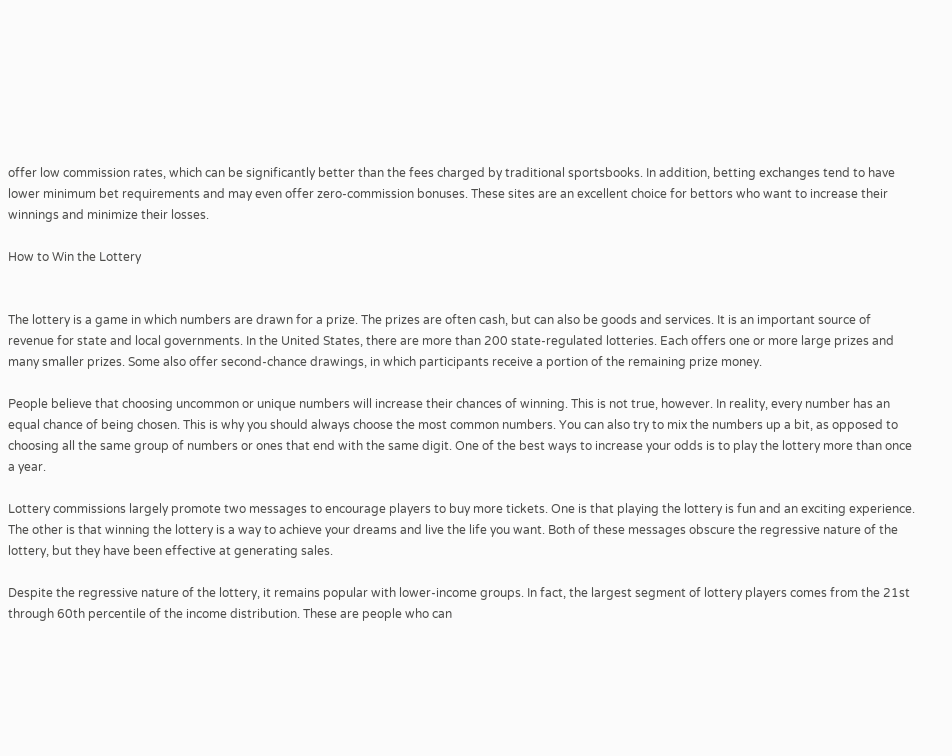offer low commission rates, which can be significantly better than the fees charged by traditional sportsbooks. In addition, betting exchanges tend to have lower minimum bet requirements and may even offer zero-commission bonuses. These sites are an excellent choice for bettors who want to increase their winnings and minimize their losses.

How to Win the Lottery


The lottery is a game in which numbers are drawn for a prize. The prizes are often cash, but can also be goods and services. It is an important source of revenue for state and local governments. In the United States, there are more than 200 state-regulated lotteries. Each offers one or more large prizes and many smaller prizes. Some also offer second-chance drawings, in which participants receive a portion of the remaining prize money.

People believe that choosing uncommon or unique numbers will increase their chances of winning. This is not true, however. In reality, every number has an equal chance of being chosen. This is why you should always choose the most common numbers. You can also try to mix the numbers up a bit, as opposed to choosing all the same group of numbers or ones that end with the same digit. One of the best ways to increase your odds is to play the lottery more than once a year.

Lottery commissions largely promote two messages to encourage players to buy more tickets. One is that playing the lottery is fun and an exciting experience. The other is that winning the lottery is a way to achieve your dreams and live the life you want. Both of these messages obscure the regressive nature of the lottery, but they have been effective at generating sales.

Despite the regressive nature of the lottery, it remains popular with lower-income groups. In fact, the largest segment of lottery players comes from the 21st through 60th percentile of the income distribution. These are people who can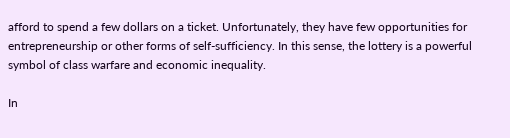afford to spend a few dollars on a ticket. Unfortunately, they have few opportunities for entrepreneurship or other forms of self-sufficiency. In this sense, the lottery is a powerful symbol of class warfare and economic inequality.

In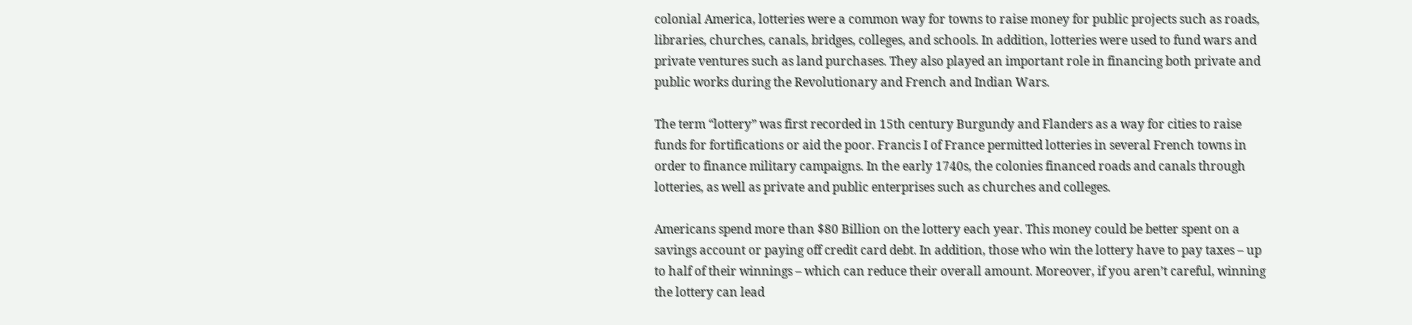colonial America, lotteries were a common way for towns to raise money for public projects such as roads, libraries, churches, canals, bridges, colleges, and schools. In addition, lotteries were used to fund wars and private ventures such as land purchases. They also played an important role in financing both private and public works during the Revolutionary and French and Indian Wars.

The term “lottery” was first recorded in 15th century Burgundy and Flanders as a way for cities to raise funds for fortifications or aid the poor. Francis I of France permitted lotteries in several French towns in order to finance military campaigns. In the early 1740s, the colonies financed roads and canals through lotteries, as well as private and public enterprises such as churches and colleges.

Americans spend more than $80 Billion on the lottery each year. This money could be better spent on a savings account or paying off credit card debt. In addition, those who win the lottery have to pay taxes – up to half of their winnings – which can reduce their overall amount. Moreover, if you aren’t careful, winning the lottery can lead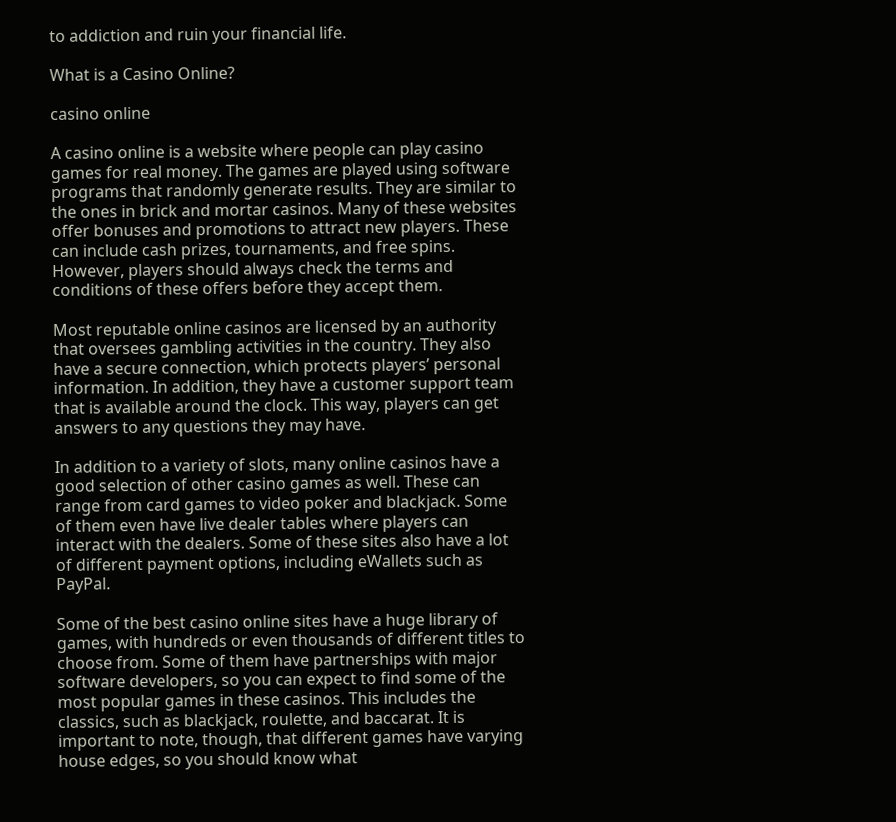to addiction and ruin your financial life.

What is a Casino Online?

casino online

A casino online is a website where people can play casino games for real money. The games are played using software programs that randomly generate results. They are similar to the ones in brick and mortar casinos. Many of these websites offer bonuses and promotions to attract new players. These can include cash prizes, tournaments, and free spins. However, players should always check the terms and conditions of these offers before they accept them.

Most reputable online casinos are licensed by an authority that oversees gambling activities in the country. They also have a secure connection, which protects players’ personal information. In addition, they have a customer support team that is available around the clock. This way, players can get answers to any questions they may have.

In addition to a variety of slots, many online casinos have a good selection of other casino games as well. These can range from card games to video poker and blackjack. Some of them even have live dealer tables where players can interact with the dealers. Some of these sites also have a lot of different payment options, including eWallets such as PayPal.

Some of the best casino online sites have a huge library of games, with hundreds or even thousands of different titles to choose from. Some of them have partnerships with major software developers, so you can expect to find some of the most popular games in these casinos. This includes the classics, such as blackjack, roulette, and baccarat. It is important to note, though, that different games have varying house edges, so you should know what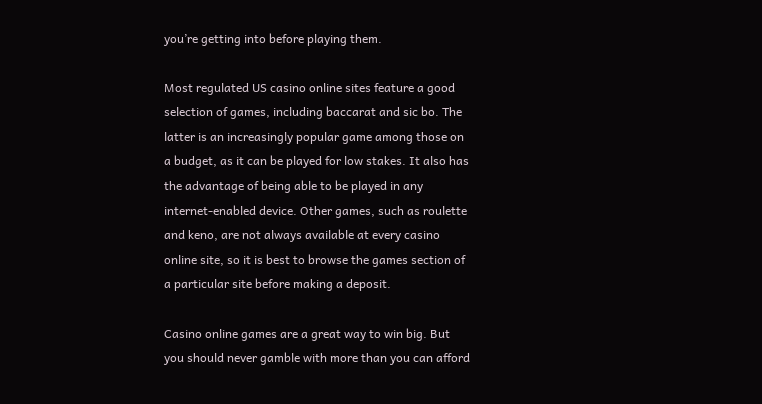you’re getting into before playing them.

Most regulated US casino online sites feature a good selection of games, including baccarat and sic bo. The latter is an increasingly popular game among those on a budget, as it can be played for low stakes. It also has the advantage of being able to be played in any internet-enabled device. Other games, such as roulette and keno, are not always available at every casino online site, so it is best to browse the games section of a particular site before making a deposit.

Casino online games are a great way to win big. But you should never gamble with more than you can afford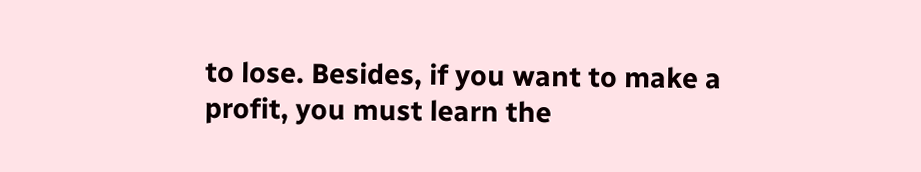to lose. Besides, if you want to make a profit, you must learn the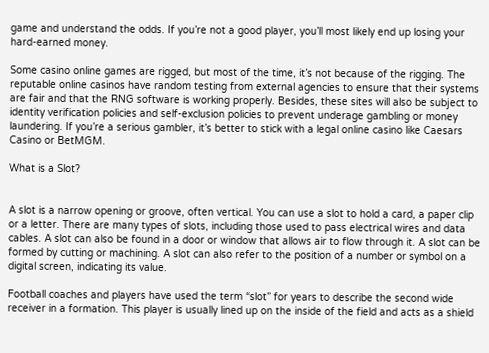game and understand the odds. If you’re not a good player, you’ll most likely end up losing your hard-earned money.

Some casino online games are rigged, but most of the time, it’s not because of the rigging. The reputable online casinos have random testing from external agencies to ensure that their systems are fair and that the RNG software is working properly. Besides, these sites will also be subject to identity verification policies and self-exclusion policies to prevent underage gambling or money laundering. If you’re a serious gambler, it’s better to stick with a legal online casino like Caesars Casino or BetMGM.

What is a Slot?


A slot is a narrow opening or groove, often vertical. You can use a slot to hold a card, a paper clip or a letter. There are many types of slots, including those used to pass electrical wires and data cables. A slot can also be found in a door or window that allows air to flow through it. A slot can be formed by cutting or machining. A slot can also refer to the position of a number or symbol on a digital screen, indicating its value.

Football coaches and players have used the term “slot” for years to describe the second wide receiver in a formation. This player is usually lined up on the inside of the field and acts as a shield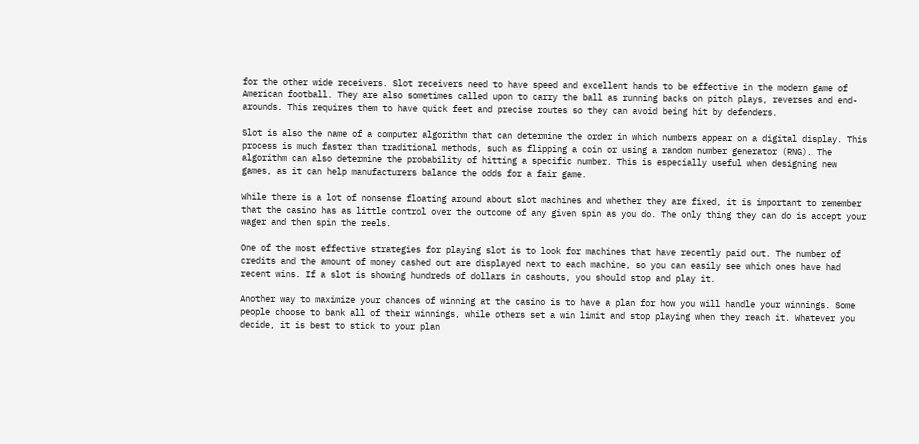for the other wide receivers. Slot receivers need to have speed and excellent hands to be effective in the modern game of American football. They are also sometimes called upon to carry the ball as running backs on pitch plays, reverses and end-arounds. This requires them to have quick feet and precise routes so they can avoid being hit by defenders.

Slot is also the name of a computer algorithm that can determine the order in which numbers appear on a digital display. This process is much faster than traditional methods, such as flipping a coin or using a random number generator (RNG). The algorithm can also determine the probability of hitting a specific number. This is especially useful when designing new games, as it can help manufacturers balance the odds for a fair game.

While there is a lot of nonsense floating around about slot machines and whether they are fixed, it is important to remember that the casino has as little control over the outcome of any given spin as you do. The only thing they can do is accept your wager and then spin the reels.

One of the most effective strategies for playing slot is to look for machines that have recently paid out. The number of credits and the amount of money cashed out are displayed next to each machine, so you can easily see which ones have had recent wins. If a slot is showing hundreds of dollars in cashouts, you should stop and play it.

Another way to maximize your chances of winning at the casino is to have a plan for how you will handle your winnings. Some people choose to bank all of their winnings, while others set a win limit and stop playing when they reach it. Whatever you decide, it is best to stick to your plan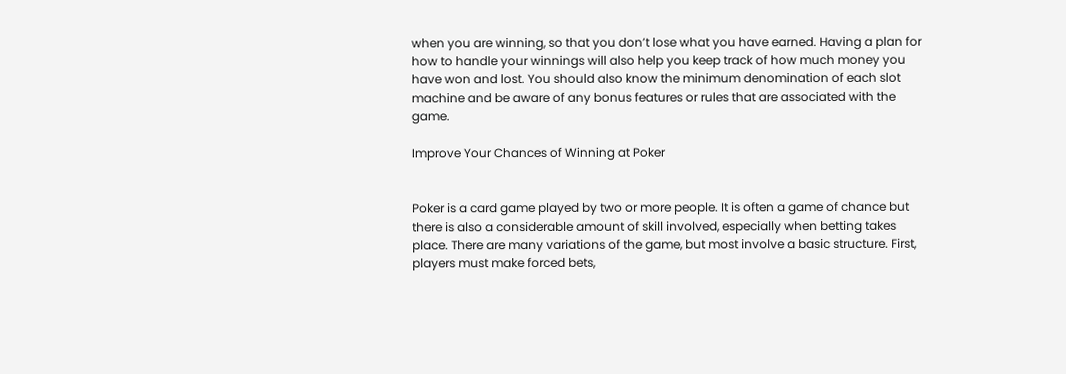when you are winning, so that you don’t lose what you have earned. Having a plan for how to handle your winnings will also help you keep track of how much money you have won and lost. You should also know the minimum denomination of each slot machine and be aware of any bonus features or rules that are associated with the game.

Improve Your Chances of Winning at Poker


Poker is a card game played by two or more people. It is often a game of chance but there is also a considerable amount of skill involved, especially when betting takes place. There are many variations of the game, but most involve a basic structure. First, players must make forced bets,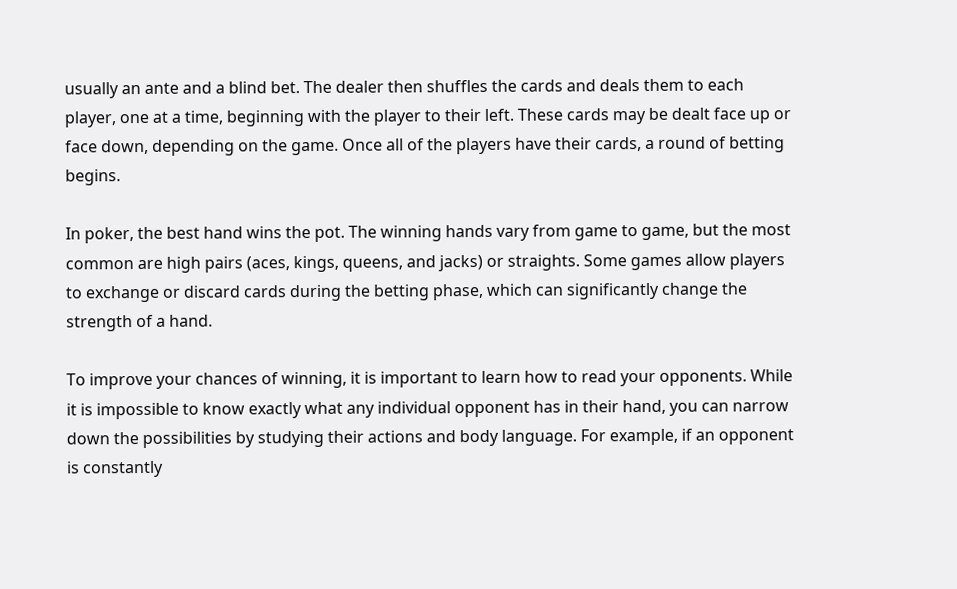usually an ante and a blind bet. The dealer then shuffles the cards and deals them to each player, one at a time, beginning with the player to their left. These cards may be dealt face up or face down, depending on the game. Once all of the players have their cards, a round of betting begins.

In poker, the best hand wins the pot. The winning hands vary from game to game, but the most common are high pairs (aces, kings, queens, and jacks) or straights. Some games allow players to exchange or discard cards during the betting phase, which can significantly change the strength of a hand.

To improve your chances of winning, it is important to learn how to read your opponents. While it is impossible to know exactly what any individual opponent has in their hand, you can narrow down the possibilities by studying their actions and body language. For example, if an opponent is constantly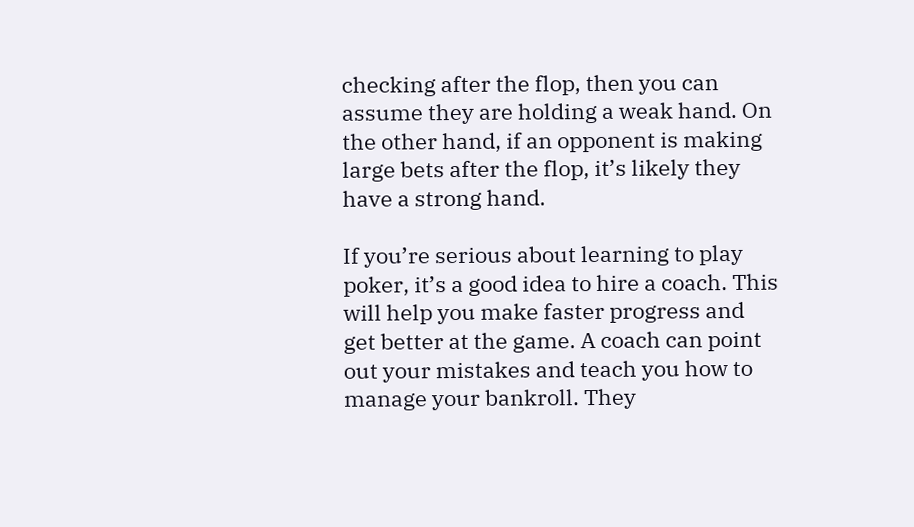checking after the flop, then you can assume they are holding a weak hand. On the other hand, if an opponent is making large bets after the flop, it’s likely they have a strong hand.

If you’re serious about learning to play poker, it’s a good idea to hire a coach. This will help you make faster progress and get better at the game. A coach can point out your mistakes and teach you how to manage your bankroll. They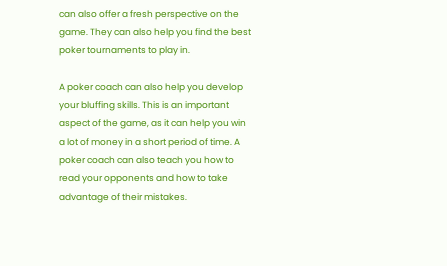can also offer a fresh perspective on the game. They can also help you find the best poker tournaments to play in.

A poker coach can also help you develop your bluffing skills. This is an important aspect of the game, as it can help you win a lot of money in a short period of time. A poker coach can also teach you how to read your opponents and how to take advantage of their mistakes.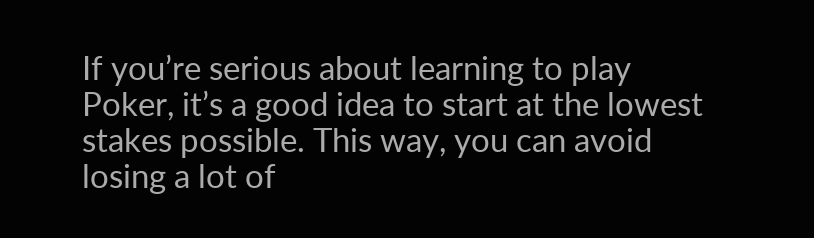If you’re serious about learning to play Poker, it’s a good idea to start at the lowest stakes possible. This way, you can avoid losing a lot of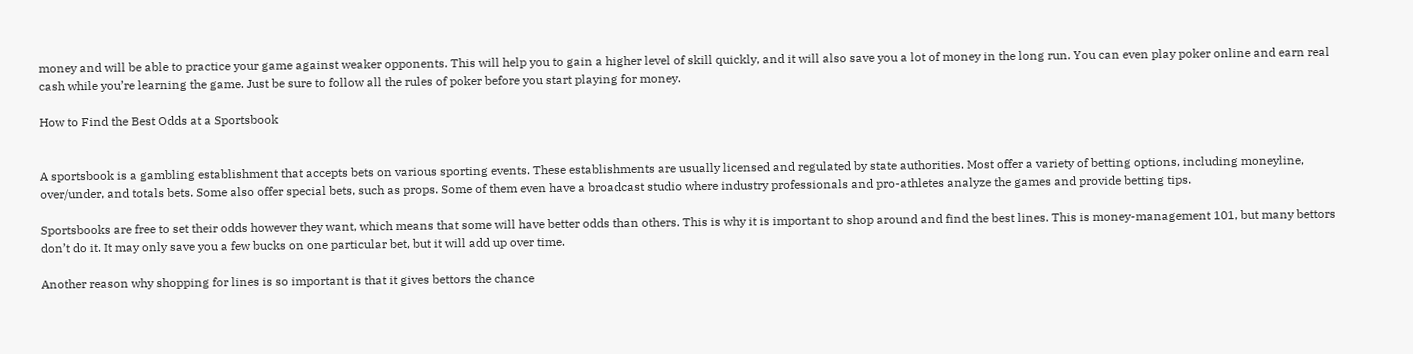money and will be able to practice your game against weaker opponents. This will help you to gain a higher level of skill quickly, and it will also save you a lot of money in the long run. You can even play poker online and earn real cash while you’re learning the game. Just be sure to follow all the rules of poker before you start playing for money.

How to Find the Best Odds at a Sportsbook


A sportsbook is a gambling establishment that accepts bets on various sporting events. These establishments are usually licensed and regulated by state authorities. Most offer a variety of betting options, including moneyline, over/under, and totals bets. Some also offer special bets, such as props. Some of them even have a broadcast studio where industry professionals and pro-athletes analyze the games and provide betting tips.

Sportsbooks are free to set their odds however they want, which means that some will have better odds than others. This is why it is important to shop around and find the best lines. This is money-management 101, but many bettors don’t do it. It may only save you a few bucks on one particular bet, but it will add up over time.

Another reason why shopping for lines is so important is that it gives bettors the chance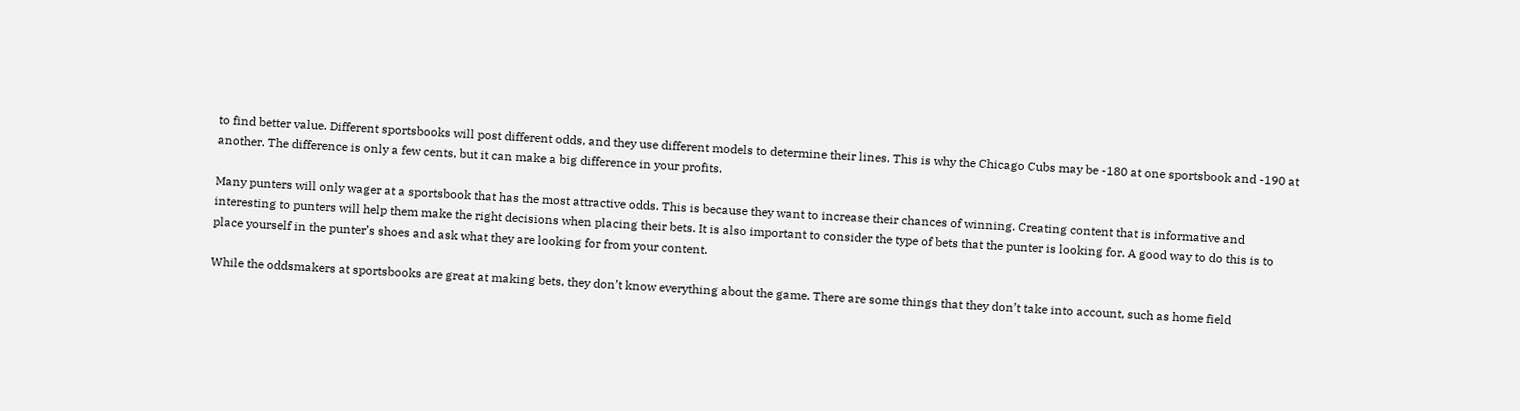to find better value. Different sportsbooks will post different odds, and they use different models to determine their lines. This is why the Chicago Cubs may be -180 at one sportsbook and -190 at another. The difference is only a few cents, but it can make a big difference in your profits.

Many punters will only wager at a sportsbook that has the most attractive odds. This is because they want to increase their chances of winning. Creating content that is informative and interesting to punters will help them make the right decisions when placing their bets. It is also important to consider the type of bets that the punter is looking for. A good way to do this is to place yourself in the punter’s shoes and ask what they are looking for from your content.

While the oddsmakers at sportsbooks are great at making bets, they don’t know everything about the game. There are some things that they don’t take into account, such as home field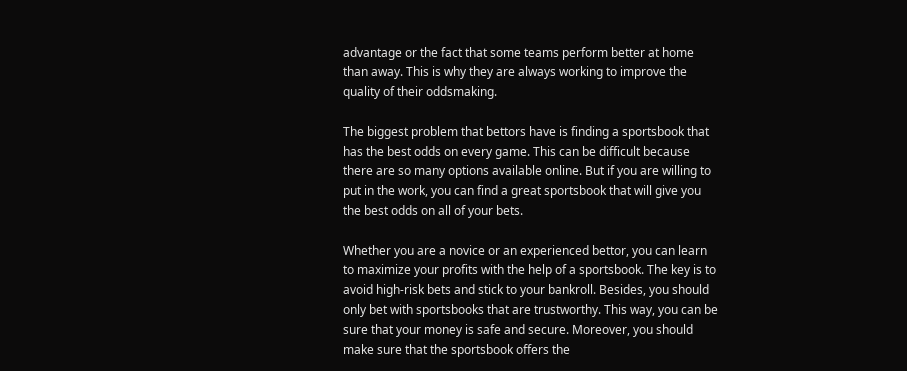advantage or the fact that some teams perform better at home than away. This is why they are always working to improve the quality of their oddsmaking.

The biggest problem that bettors have is finding a sportsbook that has the best odds on every game. This can be difficult because there are so many options available online. But if you are willing to put in the work, you can find a great sportsbook that will give you the best odds on all of your bets.

Whether you are a novice or an experienced bettor, you can learn to maximize your profits with the help of a sportsbook. The key is to avoid high-risk bets and stick to your bankroll. Besides, you should only bet with sportsbooks that are trustworthy. This way, you can be sure that your money is safe and secure. Moreover, you should make sure that the sportsbook offers the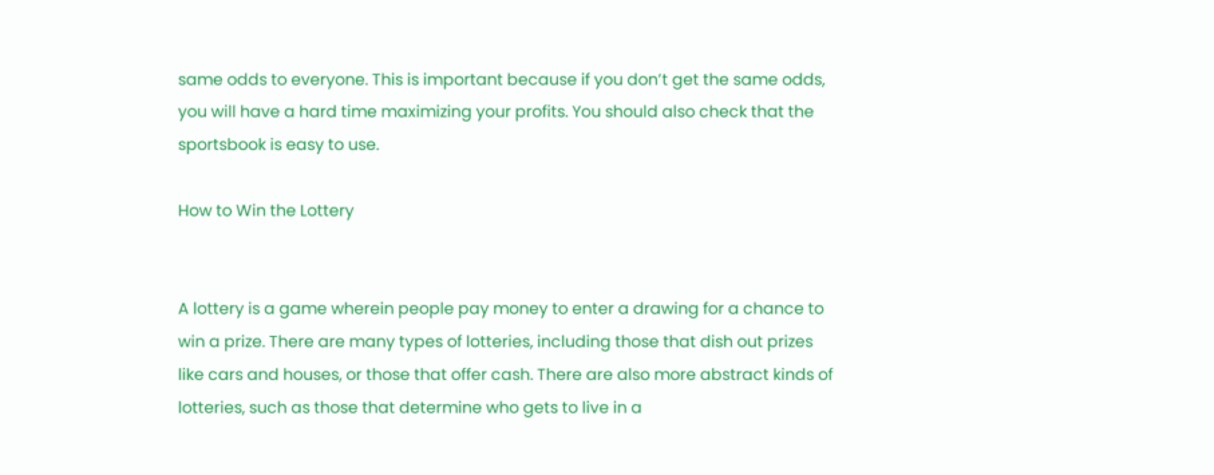same odds to everyone. This is important because if you don’t get the same odds, you will have a hard time maximizing your profits. You should also check that the sportsbook is easy to use.

How to Win the Lottery


A lottery is a game wherein people pay money to enter a drawing for a chance to win a prize. There are many types of lotteries, including those that dish out prizes like cars and houses, or those that offer cash. There are also more abstract kinds of lotteries, such as those that determine who gets to live in a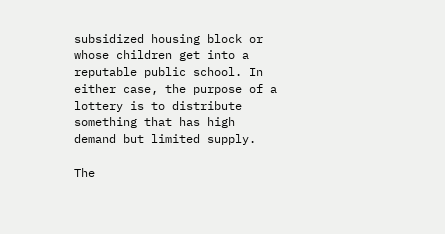subsidized housing block or whose children get into a reputable public school. In either case, the purpose of a lottery is to distribute something that has high demand but limited supply.

The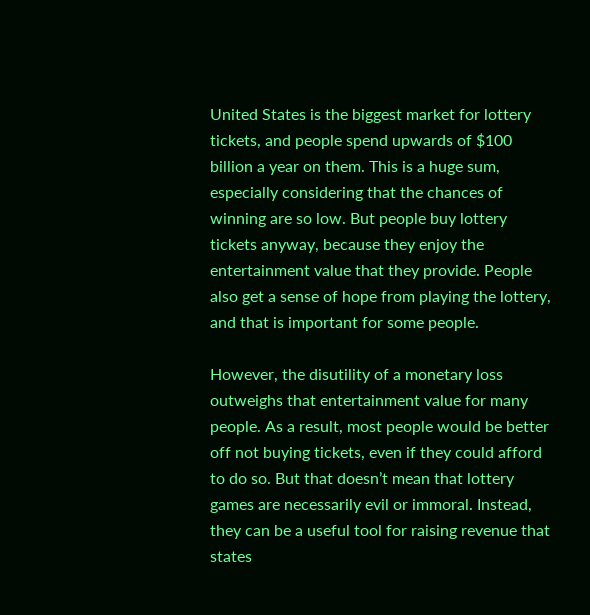United States is the biggest market for lottery tickets, and people spend upwards of $100 billion a year on them. This is a huge sum, especially considering that the chances of winning are so low. But people buy lottery tickets anyway, because they enjoy the entertainment value that they provide. People also get a sense of hope from playing the lottery, and that is important for some people.

However, the disutility of a monetary loss outweighs that entertainment value for many people. As a result, most people would be better off not buying tickets, even if they could afford to do so. But that doesn’t mean that lottery games are necessarily evil or immoral. Instead, they can be a useful tool for raising revenue that states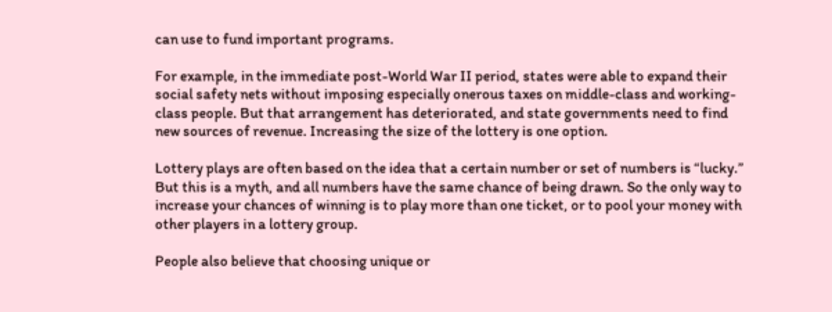can use to fund important programs.

For example, in the immediate post-World War II period, states were able to expand their social safety nets without imposing especially onerous taxes on middle-class and working-class people. But that arrangement has deteriorated, and state governments need to find new sources of revenue. Increasing the size of the lottery is one option.

Lottery plays are often based on the idea that a certain number or set of numbers is “lucky.” But this is a myth, and all numbers have the same chance of being drawn. So the only way to increase your chances of winning is to play more than one ticket, or to pool your money with other players in a lottery group.

People also believe that choosing unique or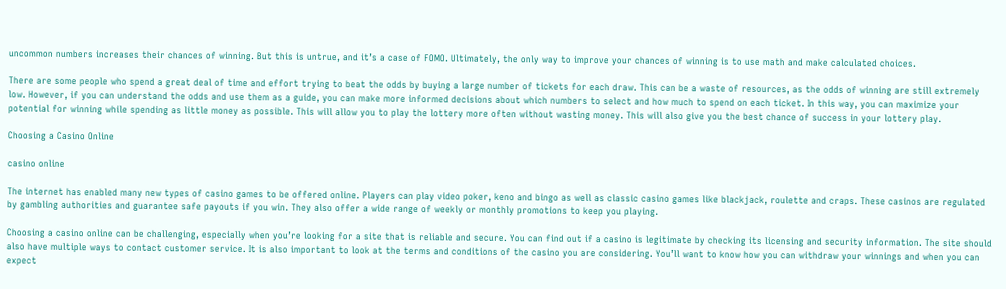uncommon numbers increases their chances of winning. But this is untrue, and it’s a case of FOMO. Ultimately, the only way to improve your chances of winning is to use math and make calculated choices.

There are some people who spend a great deal of time and effort trying to beat the odds by buying a large number of tickets for each draw. This can be a waste of resources, as the odds of winning are still extremely low. However, if you can understand the odds and use them as a guide, you can make more informed decisions about which numbers to select and how much to spend on each ticket. In this way, you can maximize your potential for winning while spending as little money as possible. This will allow you to play the lottery more often without wasting money. This will also give you the best chance of success in your lottery play.

Choosing a Casino Online

casino online

The internet has enabled many new types of casino games to be offered online. Players can play video poker, keno and bingo as well as classic casino games like blackjack, roulette and craps. These casinos are regulated by gambling authorities and guarantee safe payouts if you win. They also offer a wide range of weekly or monthly promotions to keep you playing.

Choosing a casino online can be challenging, especially when you’re looking for a site that is reliable and secure. You can find out if a casino is legitimate by checking its licensing and security information. The site should also have multiple ways to contact customer service. It is also important to look at the terms and conditions of the casino you are considering. You’ll want to know how you can withdraw your winnings and when you can expect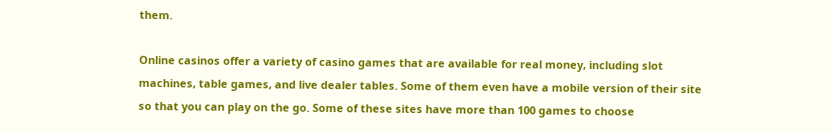them.

Online casinos offer a variety of casino games that are available for real money, including slot machines, table games, and live dealer tables. Some of them even have a mobile version of their site so that you can play on the go. Some of these sites have more than 100 games to choose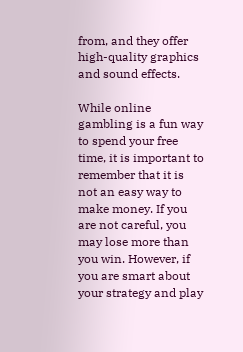from, and they offer high-quality graphics and sound effects.

While online gambling is a fun way to spend your free time, it is important to remember that it is not an easy way to make money. If you are not careful, you may lose more than you win. However, if you are smart about your strategy and play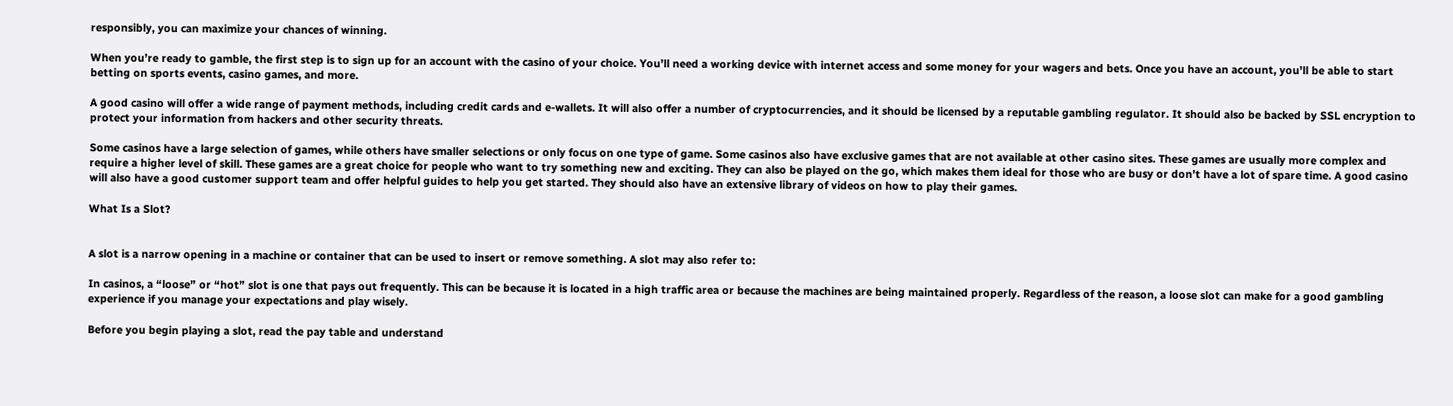responsibly, you can maximize your chances of winning.

When you’re ready to gamble, the first step is to sign up for an account with the casino of your choice. You’ll need a working device with internet access and some money for your wagers and bets. Once you have an account, you’ll be able to start betting on sports events, casino games, and more.

A good casino will offer a wide range of payment methods, including credit cards and e-wallets. It will also offer a number of cryptocurrencies, and it should be licensed by a reputable gambling regulator. It should also be backed by SSL encryption to protect your information from hackers and other security threats.

Some casinos have a large selection of games, while others have smaller selections or only focus on one type of game. Some casinos also have exclusive games that are not available at other casino sites. These games are usually more complex and require a higher level of skill. These games are a great choice for people who want to try something new and exciting. They can also be played on the go, which makes them ideal for those who are busy or don’t have a lot of spare time. A good casino will also have a good customer support team and offer helpful guides to help you get started. They should also have an extensive library of videos on how to play their games.

What Is a Slot?


A slot is a narrow opening in a machine or container that can be used to insert or remove something. A slot may also refer to:

In casinos, a “loose” or “hot” slot is one that pays out frequently. This can be because it is located in a high traffic area or because the machines are being maintained properly. Regardless of the reason, a loose slot can make for a good gambling experience if you manage your expectations and play wisely.

Before you begin playing a slot, read the pay table and understand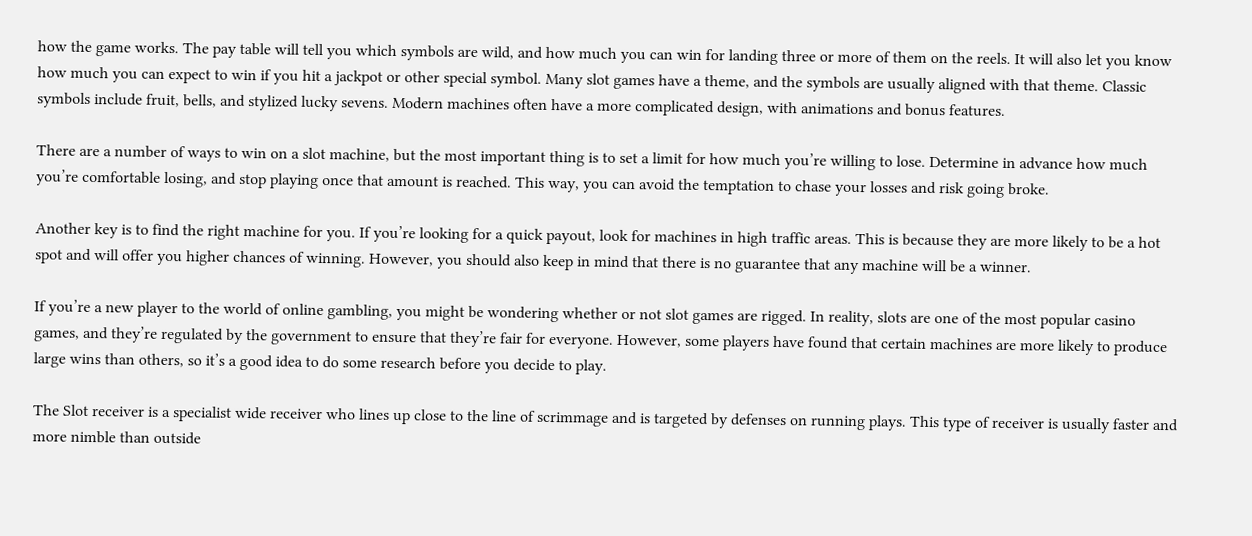how the game works. The pay table will tell you which symbols are wild, and how much you can win for landing three or more of them on the reels. It will also let you know how much you can expect to win if you hit a jackpot or other special symbol. Many slot games have a theme, and the symbols are usually aligned with that theme. Classic symbols include fruit, bells, and stylized lucky sevens. Modern machines often have a more complicated design, with animations and bonus features.

There are a number of ways to win on a slot machine, but the most important thing is to set a limit for how much you’re willing to lose. Determine in advance how much you’re comfortable losing, and stop playing once that amount is reached. This way, you can avoid the temptation to chase your losses and risk going broke.

Another key is to find the right machine for you. If you’re looking for a quick payout, look for machines in high traffic areas. This is because they are more likely to be a hot spot and will offer you higher chances of winning. However, you should also keep in mind that there is no guarantee that any machine will be a winner.

If you’re a new player to the world of online gambling, you might be wondering whether or not slot games are rigged. In reality, slots are one of the most popular casino games, and they’re regulated by the government to ensure that they’re fair for everyone. However, some players have found that certain machines are more likely to produce large wins than others, so it’s a good idea to do some research before you decide to play.

The Slot receiver is a specialist wide receiver who lines up close to the line of scrimmage and is targeted by defenses on running plays. This type of receiver is usually faster and more nimble than outside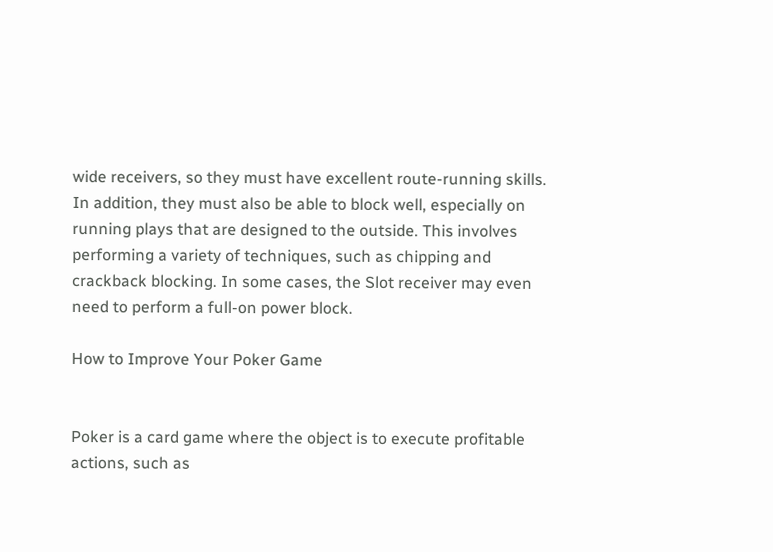wide receivers, so they must have excellent route-running skills. In addition, they must also be able to block well, especially on running plays that are designed to the outside. This involves performing a variety of techniques, such as chipping and crackback blocking. In some cases, the Slot receiver may even need to perform a full-on power block.

How to Improve Your Poker Game


Poker is a card game where the object is to execute profitable actions, such as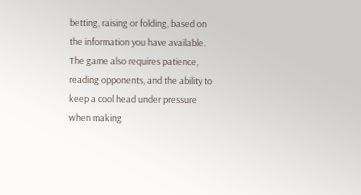betting, raising or folding, based on the information you have available. The game also requires patience, reading opponents, and the ability to keep a cool head under pressure when making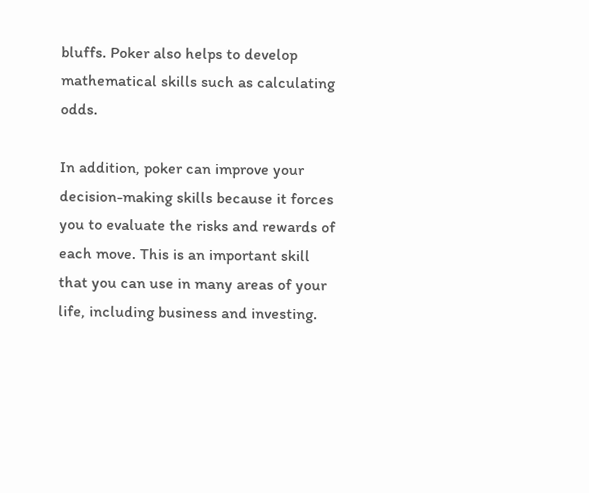bluffs. Poker also helps to develop mathematical skills such as calculating odds.

In addition, poker can improve your decision-making skills because it forces you to evaluate the risks and rewards of each move. This is an important skill that you can use in many areas of your life, including business and investing.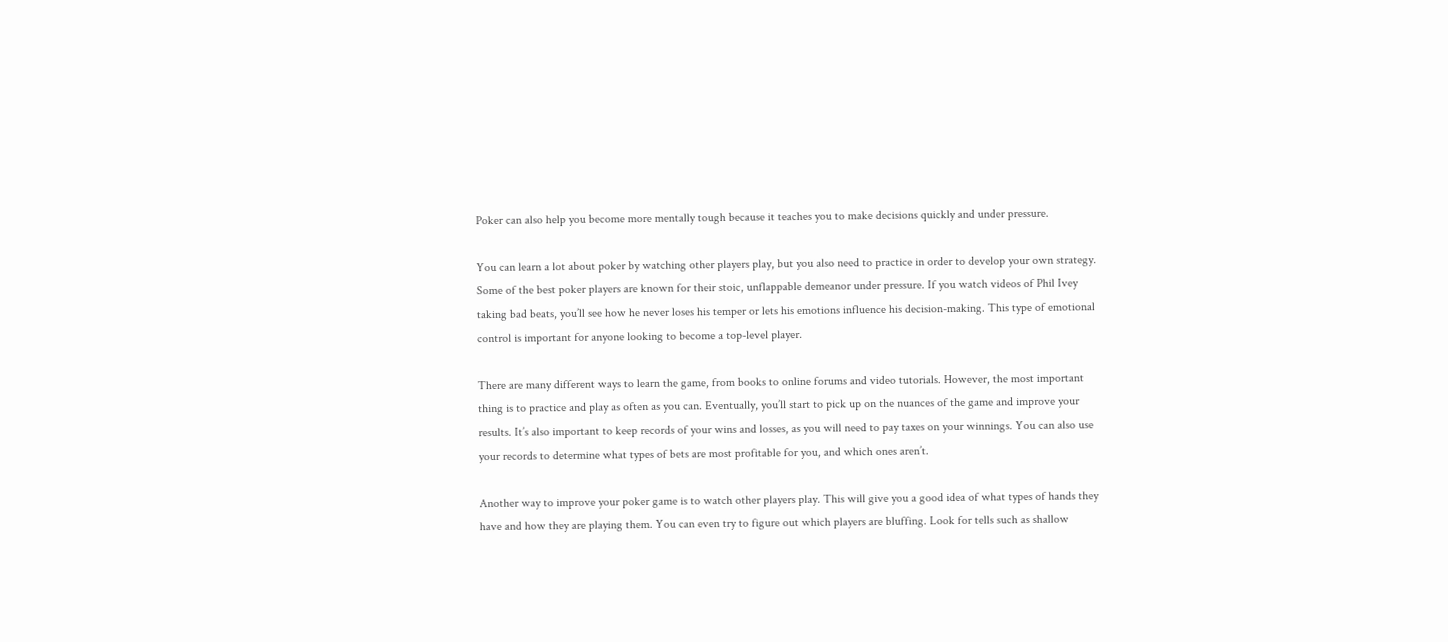Poker can also help you become more mentally tough because it teaches you to make decisions quickly and under pressure.

You can learn a lot about poker by watching other players play, but you also need to practice in order to develop your own strategy. Some of the best poker players are known for their stoic, unflappable demeanor under pressure. If you watch videos of Phil Ivey taking bad beats, you’ll see how he never loses his temper or lets his emotions influence his decision-making. This type of emotional control is important for anyone looking to become a top-level player.

There are many different ways to learn the game, from books to online forums and video tutorials. However, the most important thing is to practice and play as often as you can. Eventually, you’ll start to pick up on the nuances of the game and improve your results. It’s also important to keep records of your wins and losses, as you will need to pay taxes on your winnings. You can also use your records to determine what types of bets are most profitable for you, and which ones aren’t.

Another way to improve your poker game is to watch other players play. This will give you a good idea of what types of hands they have and how they are playing them. You can even try to figure out which players are bluffing. Look for tells such as shallow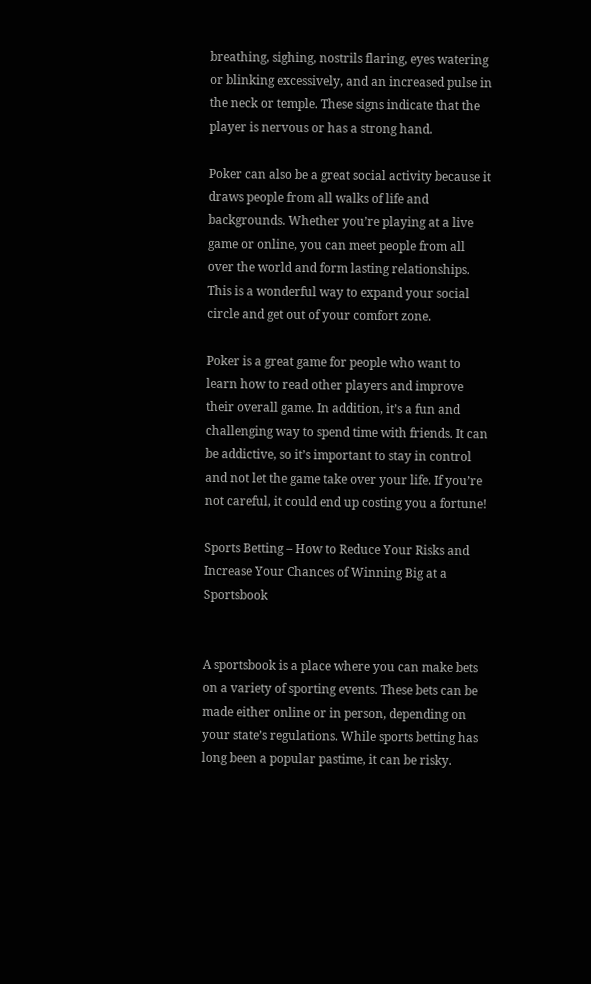breathing, sighing, nostrils flaring, eyes watering or blinking excessively, and an increased pulse in the neck or temple. These signs indicate that the player is nervous or has a strong hand.

Poker can also be a great social activity because it draws people from all walks of life and backgrounds. Whether you’re playing at a live game or online, you can meet people from all over the world and form lasting relationships. This is a wonderful way to expand your social circle and get out of your comfort zone.

Poker is a great game for people who want to learn how to read other players and improve their overall game. In addition, it’s a fun and challenging way to spend time with friends. It can be addictive, so it’s important to stay in control and not let the game take over your life. If you’re not careful, it could end up costing you a fortune!

Sports Betting – How to Reduce Your Risks and Increase Your Chances of Winning Big at a Sportsbook


A sportsbook is a place where you can make bets on a variety of sporting events. These bets can be made either online or in person, depending on your state’s regulations. While sports betting has long been a popular pastime, it can be risky.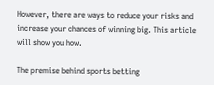However, there are ways to reduce your risks and increase your chances of winning big. This article will show you how.

The premise behind sports betting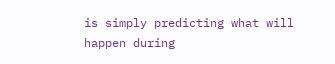is simply predicting what will happen during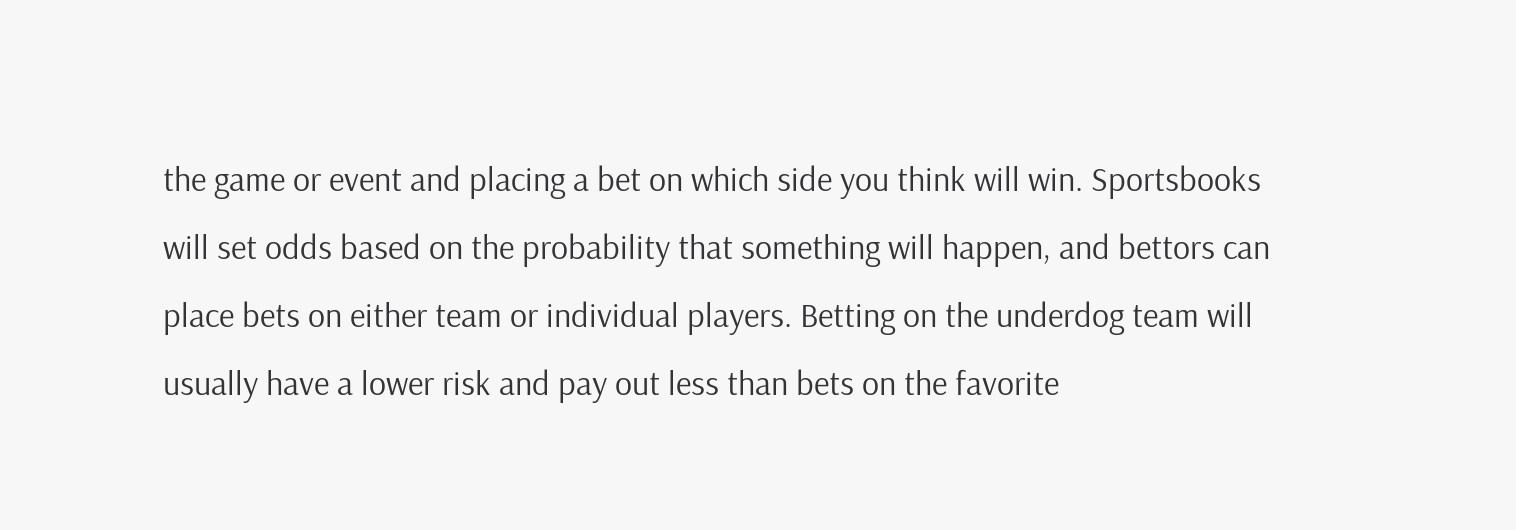the game or event and placing a bet on which side you think will win. Sportsbooks will set odds based on the probability that something will happen, and bettors can place bets on either team or individual players. Betting on the underdog team will usually have a lower risk and pay out less than bets on the favorite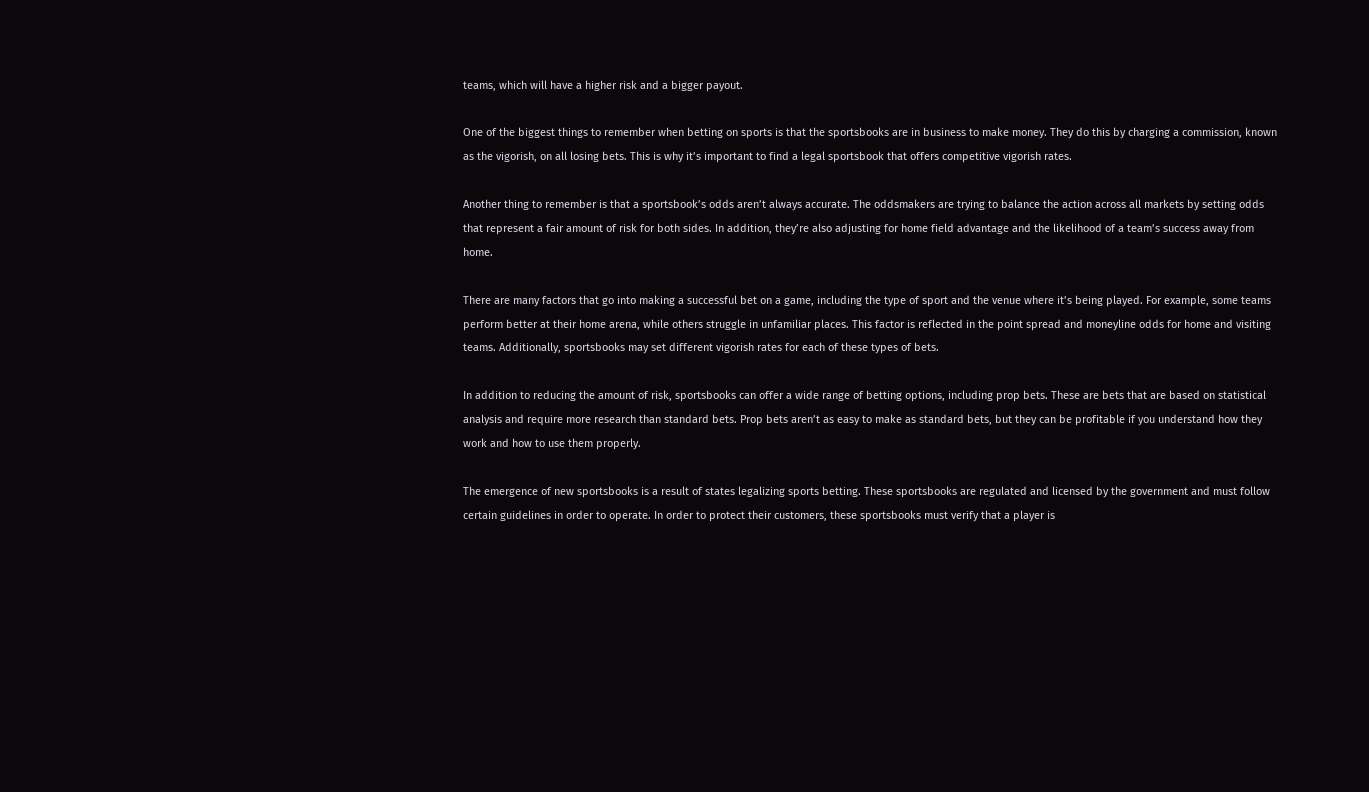teams, which will have a higher risk and a bigger payout.

One of the biggest things to remember when betting on sports is that the sportsbooks are in business to make money. They do this by charging a commission, known as the vigorish, on all losing bets. This is why it’s important to find a legal sportsbook that offers competitive vigorish rates.

Another thing to remember is that a sportsbook’s odds aren’t always accurate. The oddsmakers are trying to balance the action across all markets by setting odds that represent a fair amount of risk for both sides. In addition, they’re also adjusting for home field advantage and the likelihood of a team’s success away from home.

There are many factors that go into making a successful bet on a game, including the type of sport and the venue where it’s being played. For example, some teams perform better at their home arena, while others struggle in unfamiliar places. This factor is reflected in the point spread and moneyline odds for home and visiting teams. Additionally, sportsbooks may set different vigorish rates for each of these types of bets.

In addition to reducing the amount of risk, sportsbooks can offer a wide range of betting options, including prop bets. These are bets that are based on statistical analysis and require more research than standard bets. Prop bets aren’t as easy to make as standard bets, but they can be profitable if you understand how they work and how to use them properly.

The emergence of new sportsbooks is a result of states legalizing sports betting. These sportsbooks are regulated and licensed by the government and must follow certain guidelines in order to operate. In order to protect their customers, these sportsbooks must verify that a player is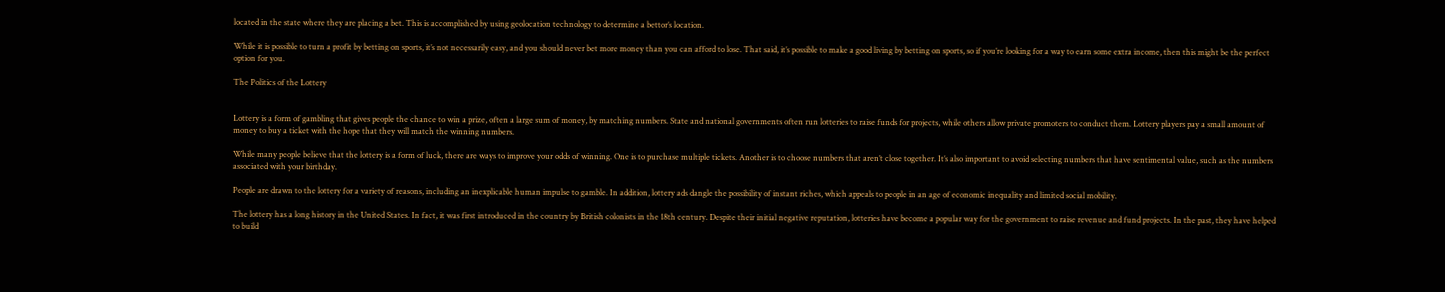located in the state where they are placing a bet. This is accomplished by using geolocation technology to determine a bettor’s location.

While it is possible to turn a profit by betting on sports, it’s not necessarily easy, and you should never bet more money than you can afford to lose. That said, it’s possible to make a good living by betting on sports, so if you’re looking for a way to earn some extra income, then this might be the perfect option for you.

The Politics of the Lottery


Lottery is a form of gambling that gives people the chance to win a prize, often a large sum of money, by matching numbers. State and national governments often run lotteries to raise funds for projects, while others allow private promoters to conduct them. Lottery players pay a small amount of money to buy a ticket with the hope that they will match the winning numbers.

While many people believe that the lottery is a form of luck, there are ways to improve your odds of winning. One is to purchase multiple tickets. Another is to choose numbers that aren’t close together. It’s also important to avoid selecting numbers that have sentimental value, such as the numbers associated with your birthday.

People are drawn to the lottery for a variety of reasons, including an inexplicable human impulse to gamble. In addition, lottery ads dangle the possibility of instant riches, which appeals to people in an age of economic inequality and limited social mobility.

The lottery has a long history in the United States. In fact, it was first introduced in the country by British colonists in the 18th century. Despite their initial negative reputation, lotteries have become a popular way for the government to raise revenue and fund projects. In the past, they have helped to build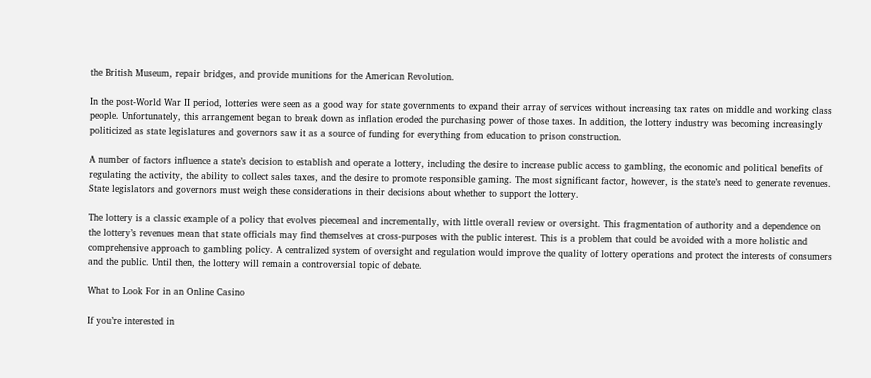the British Museum, repair bridges, and provide munitions for the American Revolution.

In the post-World War II period, lotteries were seen as a good way for state governments to expand their array of services without increasing tax rates on middle and working class people. Unfortunately, this arrangement began to break down as inflation eroded the purchasing power of those taxes. In addition, the lottery industry was becoming increasingly politicized as state legislatures and governors saw it as a source of funding for everything from education to prison construction.

A number of factors influence a state’s decision to establish and operate a lottery, including the desire to increase public access to gambling, the economic and political benefits of regulating the activity, the ability to collect sales taxes, and the desire to promote responsible gaming. The most significant factor, however, is the state’s need to generate revenues. State legislators and governors must weigh these considerations in their decisions about whether to support the lottery.

The lottery is a classic example of a policy that evolves piecemeal and incrementally, with little overall review or oversight. This fragmentation of authority and a dependence on the lottery’s revenues mean that state officials may find themselves at cross-purposes with the public interest. This is a problem that could be avoided with a more holistic and comprehensive approach to gambling policy. A centralized system of oversight and regulation would improve the quality of lottery operations and protect the interests of consumers and the public. Until then, the lottery will remain a controversial topic of debate.

What to Look For in an Online Casino

If you’re interested in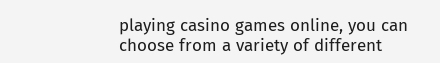playing casino games online, you can choose from a variety of different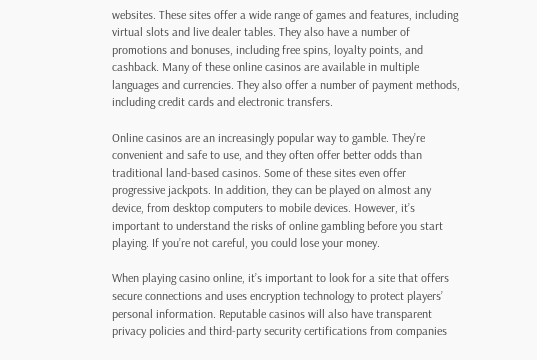websites. These sites offer a wide range of games and features, including virtual slots and live dealer tables. They also have a number of promotions and bonuses, including free spins, loyalty points, and cashback. Many of these online casinos are available in multiple languages and currencies. They also offer a number of payment methods, including credit cards and electronic transfers.

Online casinos are an increasingly popular way to gamble. They’re convenient and safe to use, and they often offer better odds than traditional land-based casinos. Some of these sites even offer progressive jackpots. In addition, they can be played on almost any device, from desktop computers to mobile devices. However, it’s important to understand the risks of online gambling before you start playing. If you’re not careful, you could lose your money.

When playing casino online, it’s important to look for a site that offers secure connections and uses encryption technology to protect players’ personal information. Reputable casinos will also have transparent privacy policies and third-party security certifications from companies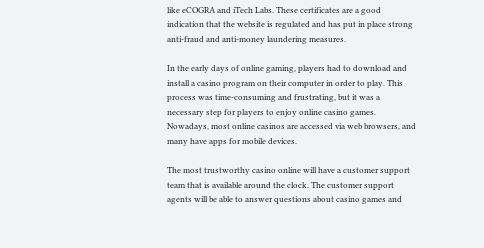like eCOGRA and iTech Labs. These certificates are a good indication that the website is regulated and has put in place strong anti-fraud and anti-money laundering measures.

In the early days of online gaming, players had to download and install a casino program on their computer in order to play. This process was time-consuming and frustrating, but it was a necessary step for players to enjoy online casino games. Nowadays, most online casinos are accessed via web browsers, and many have apps for mobile devices.

The most trustworthy casino online will have a customer support team that is available around the clock. The customer support agents will be able to answer questions about casino games and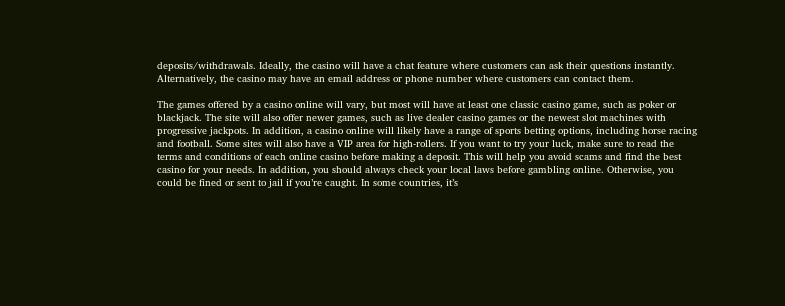deposits/withdrawals. Ideally, the casino will have a chat feature where customers can ask their questions instantly. Alternatively, the casino may have an email address or phone number where customers can contact them.

The games offered by a casino online will vary, but most will have at least one classic casino game, such as poker or blackjack. The site will also offer newer games, such as live dealer casino games or the newest slot machines with progressive jackpots. In addition, a casino online will likely have a range of sports betting options, including horse racing and football. Some sites will also have a VIP area for high-rollers. If you want to try your luck, make sure to read the terms and conditions of each online casino before making a deposit. This will help you avoid scams and find the best casino for your needs. In addition, you should always check your local laws before gambling online. Otherwise, you could be fined or sent to jail if you’re caught. In some countries, it’s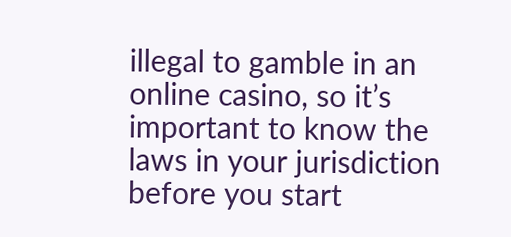illegal to gamble in an online casino, so it’s important to know the laws in your jurisdiction before you start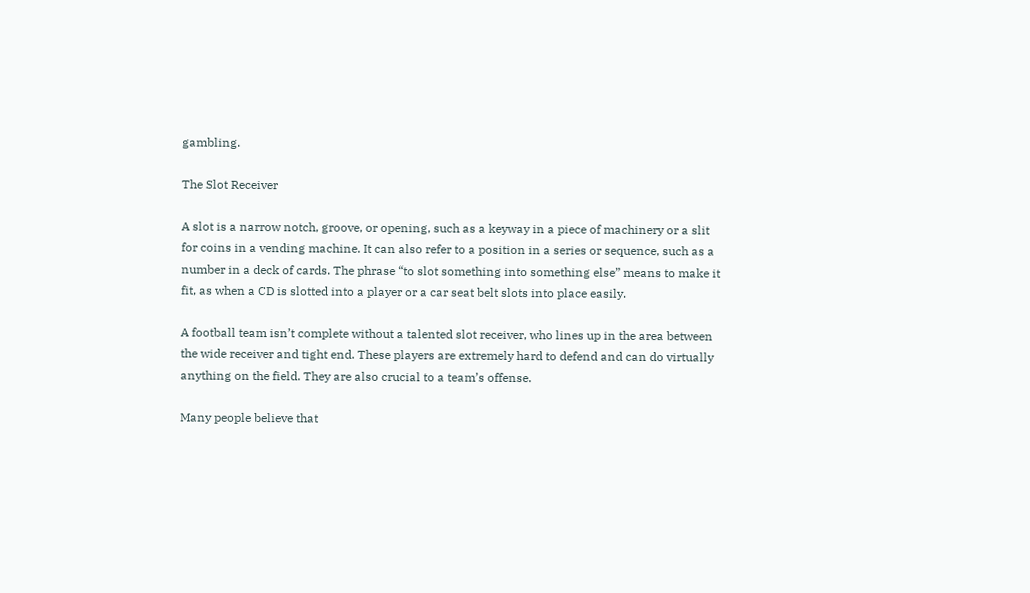gambling.

The Slot Receiver

A slot is a narrow notch, groove, or opening, such as a keyway in a piece of machinery or a slit for coins in a vending machine. It can also refer to a position in a series or sequence, such as a number in a deck of cards. The phrase “to slot something into something else” means to make it fit, as when a CD is slotted into a player or a car seat belt slots into place easily.

A football team isn’t complete without a talented slot receiver, who lines up in the area between the wide receiver and tight end. These players are extremely hard to defend and can do virtually anything on the field. They are also crucial to a team’s offense.

Many people believe that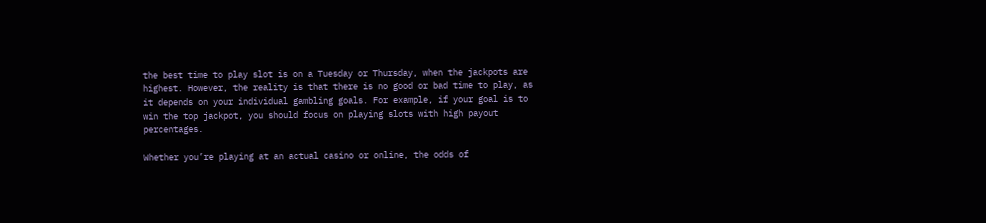the best time to play slot is on a Tuesday or Thursday, when the jackpots are highest. However, the reality is that there is no good or bad time to play, as it depends on your individual gambling goals. For example, if your goal is to win the top jackpot, you should focus on playing slots with high payout percentages.

Whether you’re playing at an actual casino or online, the odds of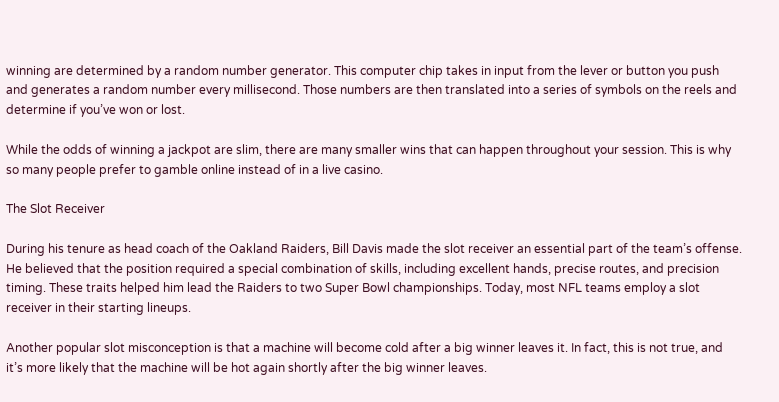winning are determined by a random number generator. This computer chip takes in input from the lever or button you push and generates a random number every millisecond. Those numbers are then translated into a series of symbols on the reels and determine if you’ve won or lost.

While the odds of winning a jackpot are slim, there are many smaller wins that can happen throughout your session. This is why so many people prefer to gamble online instead of in a live casino.

The Slot Receiver

During his tenure as head coach of the Oakland Raiders, Bill Davis made the slot receiver an essential part of the team’s offense. He believed that the position required a special combination of skills, including excellent hands, precise routes, and precision timing. These traits helped him lead the Raiders to two Super Bowl championships. Today, most NFL teams employ a slot receiver in their starting lineups.

Another popular slot misconception is that a machine will become cold after a big winner leaves it. In fact, this is not true, and it’s more likely that the machine will be hot again shortly after the big winner leaves.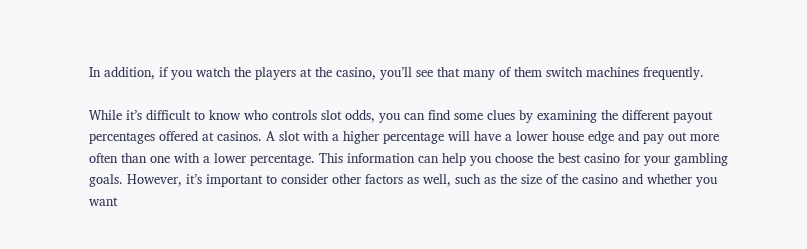In addition, if you watch the players at the casino, you’ll see that many of them switch machines frequently.

While it’s difficult to know who controls slot odds, you can find some clues by examining the different payout percentages offered at casinos. A slot with a higher percentage will have a lower house edge and pay out more often than one with a lower percentage. This information can help you choose the best casino for your gambling goals. However, it’s important to consider other factors as well, such as the size of the casino and whether you want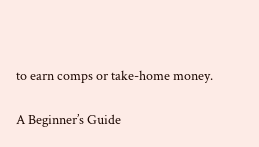to earn comps or take-home money.

A Beginner’s Guide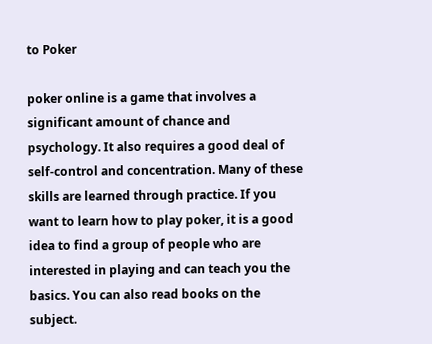to Poker

poker online is a game that involves a significant amount of chance and psychology. It also requires a good deal of self-control and concentration. Many of these skills are learned through practice. If you want to learn how to play poker, it is a good idea to find a group of people who are interested in playing and can teach you the basics. You can also read books on the subject.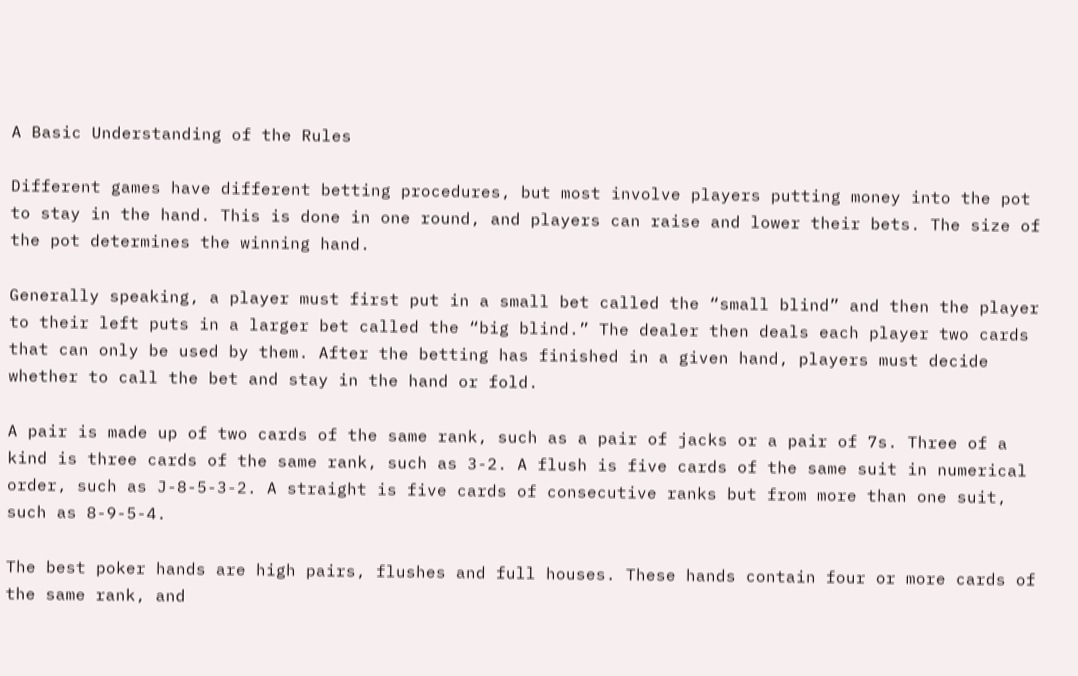A Basic Understanding of the Rules

Different games have different betting procedures, but most involve players putting money into the pot to stay in the hand. This is done in one round, and players can raise and lower their bets. The size of the pot determines the winning hand.

Generally speaking, a player must first put in a small bet called the “small blind” and then the player to their left puts in a larger bet called the “big blind.” The dealer then deals each player two cards that can only be used by them. After the betting has finished in a given hand, players must decide whether to call the bet and stay in the hand or fold.

A pair is made up of two cards of the same rank, such as a pair of jacks or a pair of 7s. Three of a kind is three cards of the same rank, such as 3-2. A flush is five cards of the same suit in numerical order, such as J-8-5-3-2. A straight is five cards of consecutive ranks but from more than one suit, such as 8-9-5-4.

The best poker hands are high pairs, flushes and full houses. These hands contain four or more cards of the same rank, and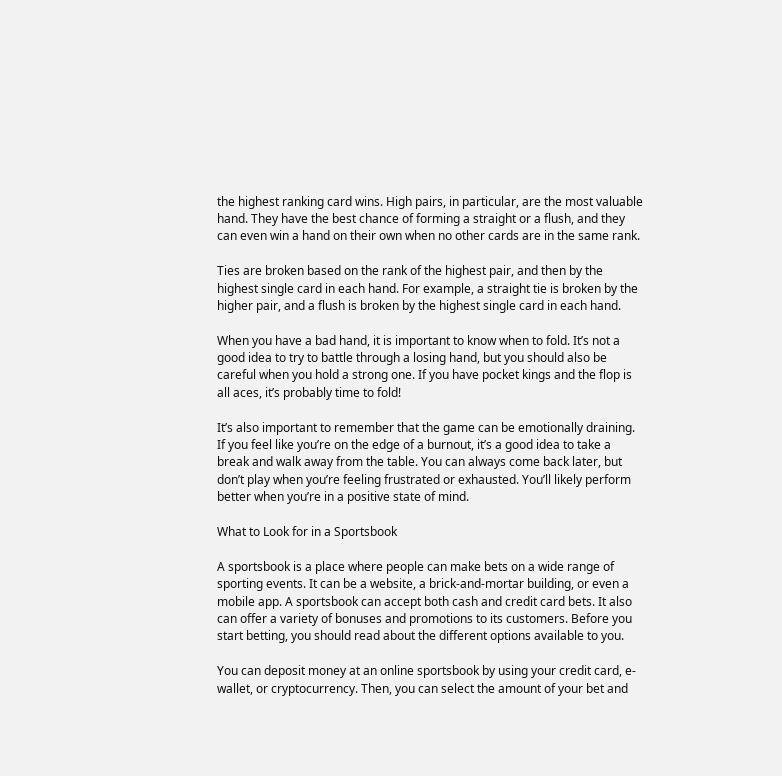the highest ranking card wins. High pairs, in particular, are the most valuable hand. They have the best chance of forming a straight or a flush, and they can even win a hand on their own when no other cards are in the same rank.

Ties are broken based on the rank of the highest pair, and then by the highest single card in each hand. For example, a straight tie is broken by the higher pair, and a flush is broken by the highest single card in each hand.

When you have a bad hand, it is important to know when to fold. It’s not a good idea to try to battle through a losing hand, but you should also be careful when you hold a strong one. If you have pocket kings and the flop is all aces, it’s probably time to fold!

It’s also important to remember that the game can be emotionally draining. If you feel like you’re on the edge of a burnout, it’s a good idea to take a break and walk away from the table. You can always come back later, but don’t play when you’re feeling frustrated or exhausted. You’ll likely perform better when you’re in a positive state of mind.

What to Look for in a Sportsbook

A sportsbook is a place where people can make bets on a wide range of sporting events. It can be a website, a brick-and-mortar building, or even a mobile app. A sportsbook can accept both cash and credit card bets. It also can offer a variety of bonuses and promotions to its customers. Before you start betting, you should read about the different options available to you.

You can deposit money at an online sportsbook by using your credit card, e-wallet, or cryptocurrency. Then, you can select the amount of your bet and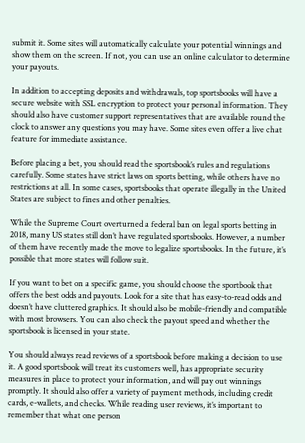submit it. Some sites will automatically calculate your potential winnings and show them on the screen. If not, you can use an online calculator to determine your payouts.

In addition to accepting deposits and withdrawals, top sportsbooks will have a secure website with SSL encryption to protect your personal information. They should also have customer support representatives that are available round the clock to answer any questions you may have. Some sites even offer a live chat feature for immediate assistance.

Before placing a bet, you should read the sportsbook’s rules and regulations carefully. Some states have strict laws on sports betting, while others have no restrictions at all. In some cases, sportsbooks that operate illegally in the United States are subject to fines and other penalties.

While the Supreme Court overturned a federal ban on legal sports betting in 2018, many US states still don’t have regulated sportsbooks. However, a number of them have recently made the move to legalize sportsbooks. In the future, it’s possible that more states will follow suit.

If you want to bet on a specific game, you should choose the sportbook that offers the best odds and payouts. Look for a site that has easy-to-read odds and doesn’t have cluttered graphics. It should also be mobile-friendly and compatible with most browsers. You can also check the payout speed and whether the sportsbook is licensed in your state.

You should always read reviews of a sportsbook before making a decision to use it. A good sportsbook will treat its customers well, has appropriate security measures in place to protect your information, and will pay out winnings promptly. It should also offer a variety of payment methods, including credit cards, e-wallets, and checks. While reading user reviews, it’s important to remember that what one person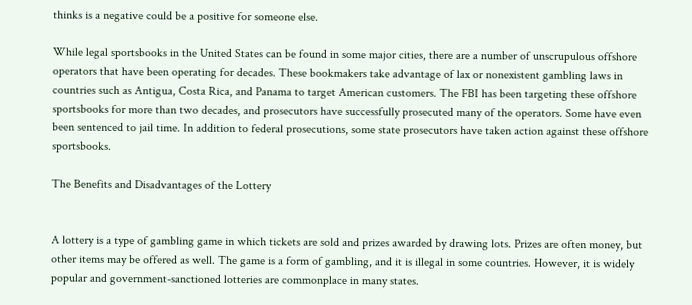thinks is a negative could be a positive for someone else.

While legal sportsbooks in the United States can be found in some major cities, there are a number of unscrupulous offshore operators that have been operating for decades. These bookmakers take advantage of lax or nonexistent gambling laws in countries such as Antigua, Costa Rica, and Panama to target American customers. The FBI has been targeting these offshore sportsbooks for more than two decades, and prosecutors have successfully prosecuted many of the operators. Some have even been sentenced to jail time. In addition to federal prosecutions, some state prosecutors have taken action against these offshore sportsbooks.

The Benefits and Disadvantages of the Lottery


A lottery is a type of gambling game in which tickets are sold and prizes awarded by drawing lots. Prizes are often money, but other items may be offered as well. The game is a form of gambling, and it is illegal in some countries. However, it is widely popular and government-sanctioned lotteries are commonplace in many states.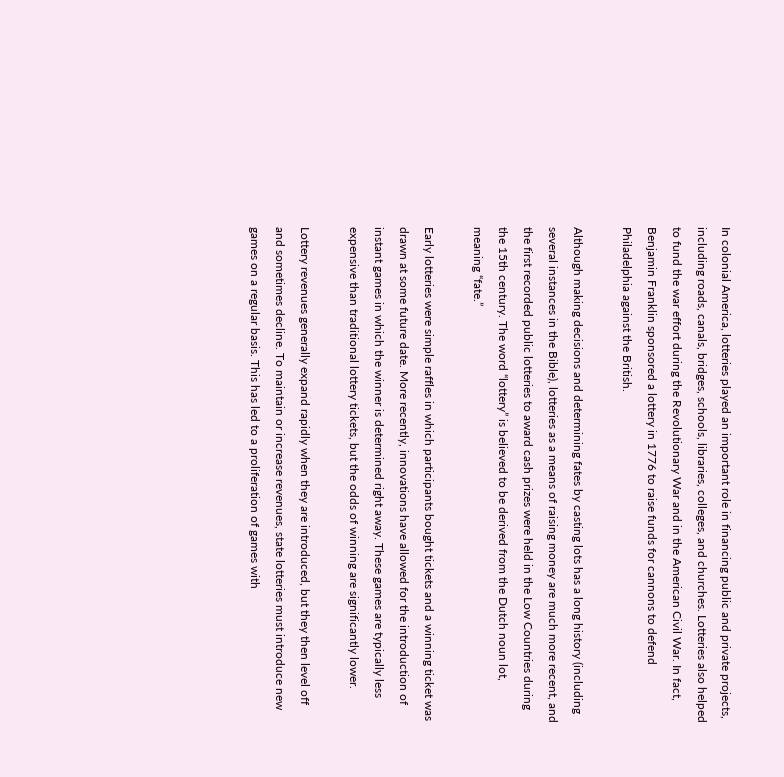In colonial America, lotteries played an important role in financing public and private projects, including roads, canals, bridges, schools, libraries, colleges, and churches. Lotteries also helped to fund the war effort during the Revolutionary War and in the American Civil War. In fact, Benjamin Franklin sponsored a lottery in 1776 to raise funds for cannons to defend Philadelphia against the British.

Although making decisions and determining fates by casting lots has a long history (including several instances in the Bible), lotteries as a means of raising money are much more recent, and the first recorded public lotteries to award cash prizes were held in the Low Countries during the 15th century. The word “lottery” is believed to be derived from the Dutch noun lot, meaning “fate.”

Early lotteries were simple raffles in which participants bought tickets and a winning ticket was drawn at some future date. More recently, innovations have allowed for the introduction of instant games in which the winner is determined right away. These games are typically less expensive than traditional lottery tickets, but the odds of winning are significantly lower.

Lottery revenues generally expand rapidly when they are introduced, but they then level off and sometimes decline. To maintain or increase revenues, state lotteries must introduce new games on a regular basis. This has led to a proliferation of games with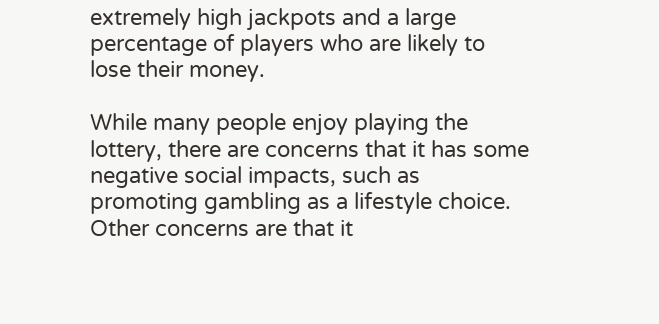extremely high jackpots and a large percentage of players who are likely to lose their money.

While many people enjoy playing the lottery, there are concerns that it has some negative social impacts, such as promoting gambling as a lifestyle choice. Other concerns are that it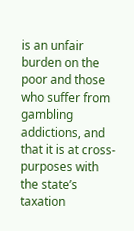is an unfair burden on the poor and those who suffer from gambling addictions, and that it is at cross-purposes with the state’s taxation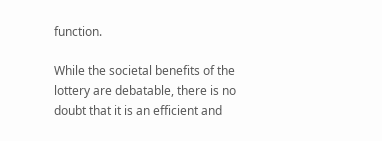function.

While the societal benefits of the lottery are debatable, there is no doubt that it is an efficient and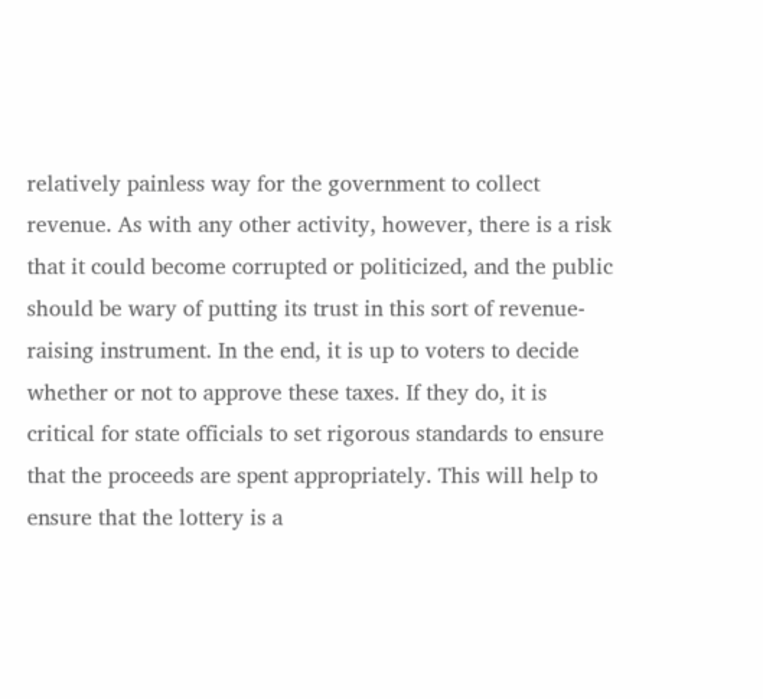relatively painless way for the government to collect revenue. As with any other activity, however, there is a risk that it could become corrupted or politicized, and the public should be wary of putting its trust in this sort of revenue-raising instrument. In the end, it is up to voters to decide whether or not to approve these taxes. If they do, it is critical for state officials to set rigorous standards to ensure that the proceeds are spent appropriately. This will help to ensure that the lottery is a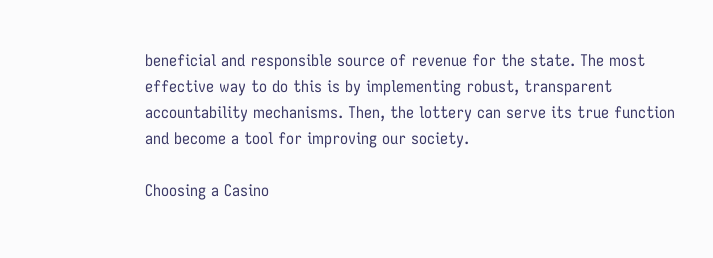beneficial and responsible source of revenue for the state. The most effective way to do this is by implementing robust, transparent accountability mechanisms. Then, the lottery can serve its true function and become a tool for improving our society.

Choosing a Casino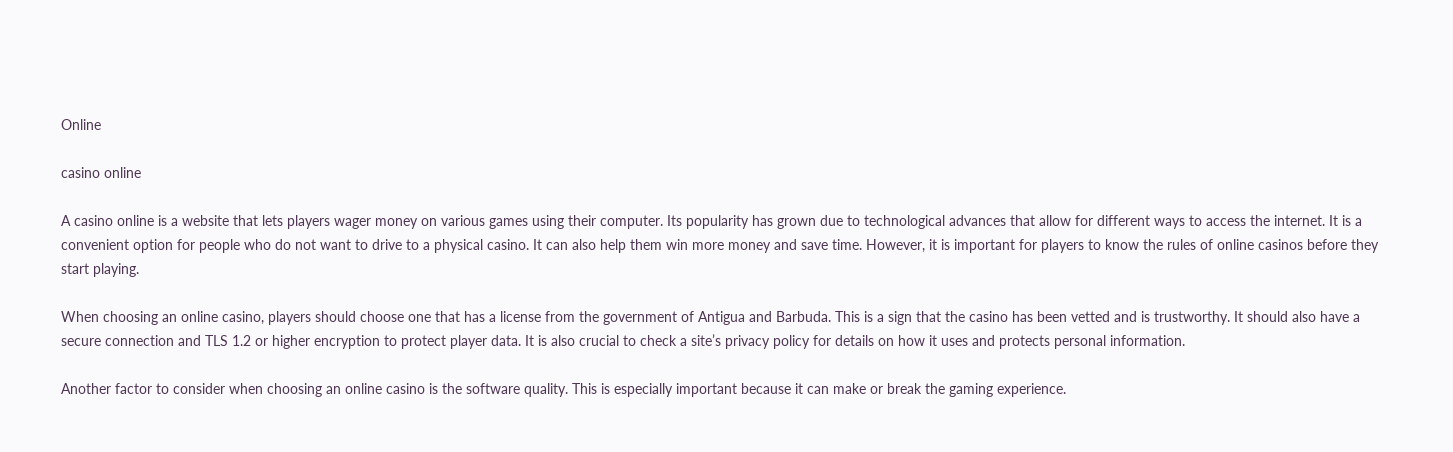Online

casino online

A casino online is a website that lets players wager money on various games using their computer. Its popularity has grown due to technological advances that allow for different ways to access the internet. It is a convenient option for people who do not want to drive to a physical casino. It can also help them win more money and save time. However, it is important for players to know the rules of online casinos before they start playing.

When choosing an online casino, players should choose one that has a license from the government of Antigua and Barbuda. This is a sign that the casino has been vetted and is trustworthy. It should also have a secure connection and TLS 1.2 or higher encryption to protect player data. It is also crucial to check a site’s privacy policy for details on how it uses and protects personal information.

Another factor to consider when choosing an online casino is the software quality. This is especially important because it can make or break the gaming experience.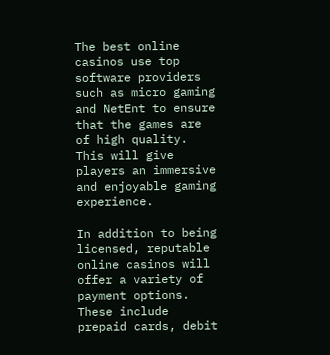The best online casinos use top software providers such as micro gaming and NetEnt to ensure that the games are of high quality. This will give players an immersive and enjoyable gaming experience.

In addition to being licensed, reputable online casinos will offer a variety of payment options. These include prepaid cards, debit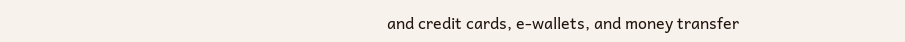and credit cards, e-wallets, and money transfer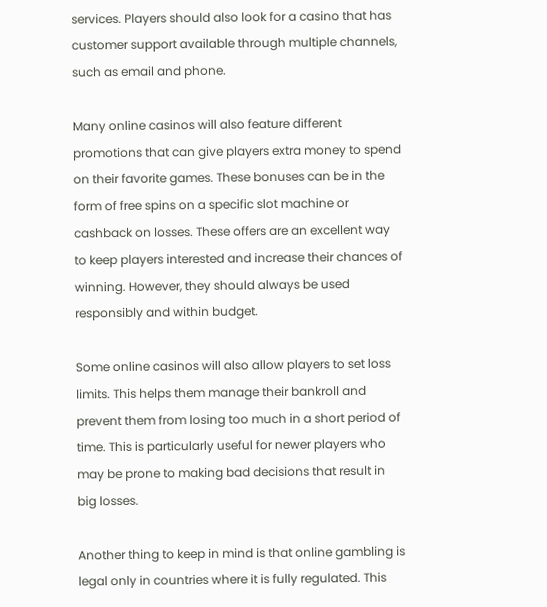services. Players should also look for a casino that has customer support available through multiple channels, such as email and phone.

Many online casinos will also feature different promotions that can give players extra money to spend on their favorite games. These bonuses can be in the form of free spins on a specific slot machine or cashback on losses. These offers are an excellent way to keep players interested and increase their chances of winning. However, they should always be used responsibly and within budget.

Some online casinos will also allow players to set loss limits. This helps them manage their bankroll and prevent them from losing too much in a short period of time. This is particularly useful for newer players who may be prone to making bad decisions that result in big losses.

Another thing to keep in mind is that online gambling is legal only in countries where it is fully regulated. This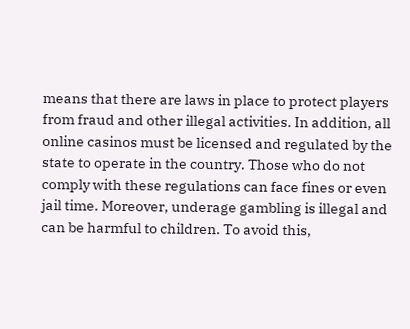means that there are laws in place to protect players from fraud and other illegal activities. In addition, all online casinos must be licensed and regulated by the state to operate in the country. Those who do not comply with these regulations can face fines or even jail time. Moreover, underage gambling is illegal and can be harmful to children. To avoid this,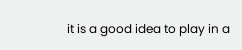it is a good idea to play in a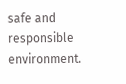safe and responsible environment.